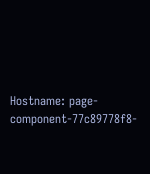Hostname: page-component-77c89778f8-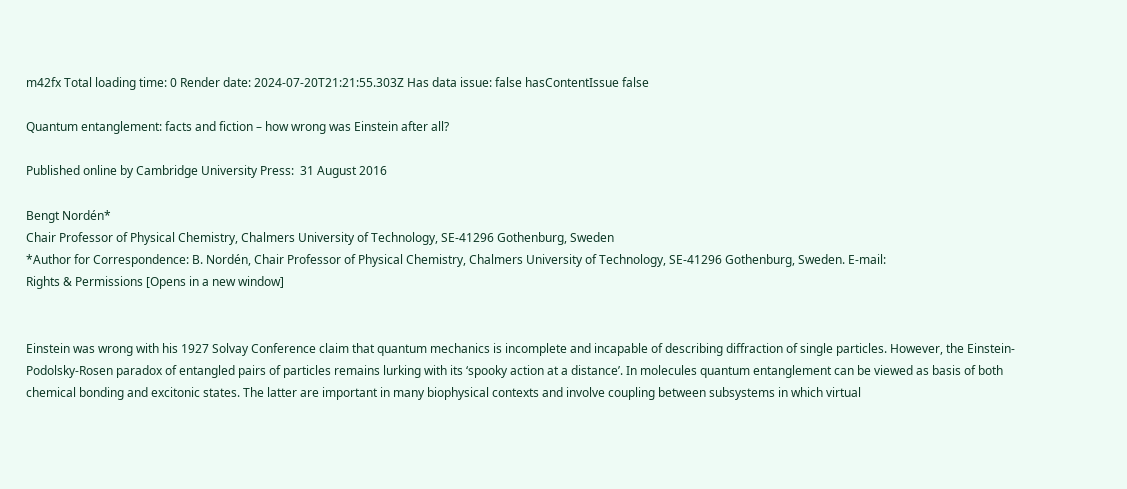m42fx Total loading time: 0 Render date: 2024-07-20T21:21:55.303Z Has data issue: false hasContentIssue false

Quantum entanglement: facts and fiction – how wrong was Einstein after all?

Published online by Cambridge University Press:  31 August 2016

Bengt Nordén*
Chair Professor of Physical Chemistry, Chalmers University of Technology, SE-41296 Gothenburg, Sweden
*Author for Correspondence: B. Nordén, Chair Professor of Physical Chemistry, Chalmers University of Technology, SE-41296 Gothenburg, Sweden. E-mail:
Rights & Permissions [Opens in a new window]


Einstein was wrong with his 1927 Solvay Conference claim that quantum mechanics is incomplete and incapable of describing diffraction of single particles. However, the Einstein-Podolsky-Rosen paradox of entangled pairs of particles remains lurking with its ‘spooky action at a distance’. In molecules quantum entanglement can be viewed as basis of both chemical bonding and excitonic states. The latter are important in many biophysical contexts and involve coupling between subsystems in which virtual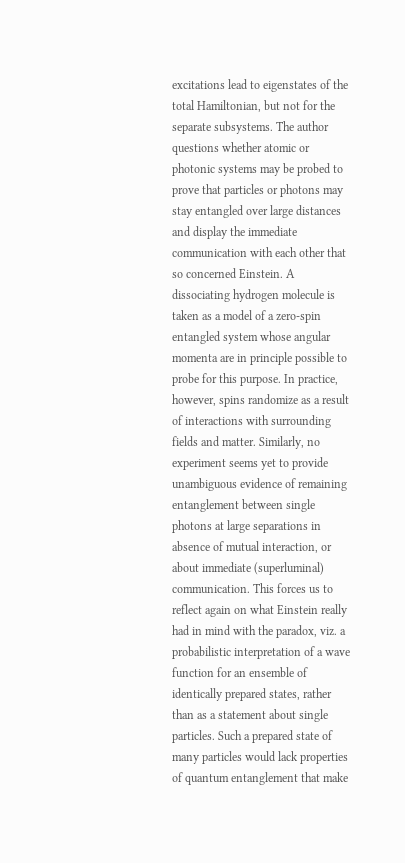excitations lead to eigenstates of the total Hamiltonian, but not for the separate subsystems. The author questions whether atomic or photonic systems may be probed to prove that particles or photons may stay entangled over large distances and display the immediate communication with each other that so concerned Einstein. A dissociating hydrogen molecule is taken as a model of a zero-spin entangled system whose angular momenta are in principle possible to probe for this purpose. In practice, however, spins randomize as a result of interactions with surrounding fields and matter. Similarly, no experiment seems yet to provide unambiguous evidence of remaining entanglement between single photons at large separations in absence of mutual interaction, or about immediate (superluminal) communication. This forces us to reflect again on what Einstein really had in mind with the paradox, viz. a probabilistic interpretation of a wave function for an ensemble of identically prepared states, rather than as a statement about single particles. Such a prepared state of many particles would lack properties of quantum entanglement that make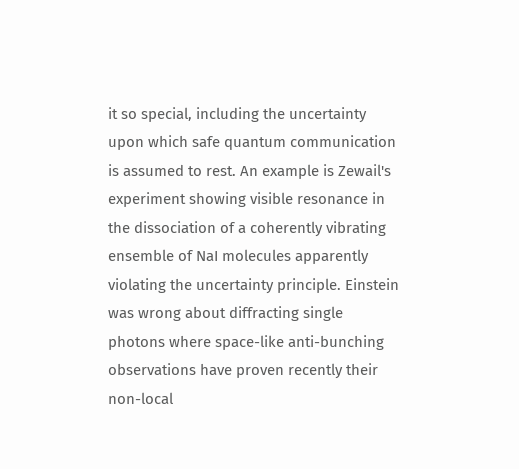it so special, including the uncertainty upon which safe quantum communication is assumed to rest. An example is Zewail's experiment showing visible resonance in the dissociation of a coherently vibrating ensemble of NaI molecules apparently violating the uncertainty principle. Einstein was wrong about diffracting single photons where space-like anti-bunching observations have proven recently their non-local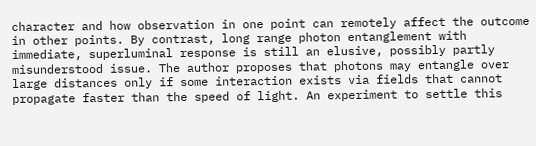character and how observation in one point can remotely affect the outcome in other points. By contrast, long range photon entanglement with immediate, superluminal response is still an elusive, possibly partly misunderstood issue. The author proposes that photons may entangle over large distances only if some interaction exists via fields that cannot propagate faster than the speed of light. An experiment to settle this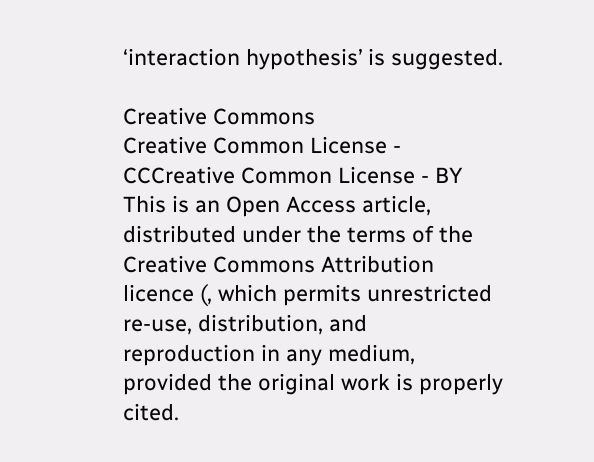‘interaction hypothesis’ is suggested.

Creative Commons
Creative Common License - CCCreative Common License - BY
This is an Open Access article, distributed under the terms of the Creative Commons Attribution licence (, which permits unrestricted re-use, distribution, and reproduction in any medium, provided the original work is properly cited.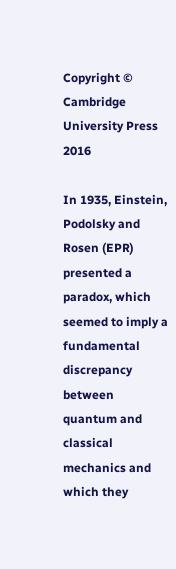Copyright © Cambridge University Press 2016

In 1935, Einstein, Podolsky and Rosen (EPR) presented a paradox, which seemed to imply a fundamental discrepancy between quantum and classical mechanics and which they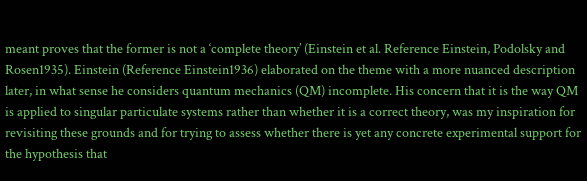meant proves that the former is not a ‘complete theory’ (Einstein et al. Reference Einstein, Podolsky and Rosen1935). Einstein (Reference Einstein1936) elaborated on the theme with a more nuanced description later, in what sense he considers quantum mechanics (QM) incomplete. His concern that it is the way QM is applied to singular particulate systems rather than whether it is a correct theory, was my inspiration for revisiting these grounds and for trying to assess whether there is yet any concrete experimental support for the hypothesis that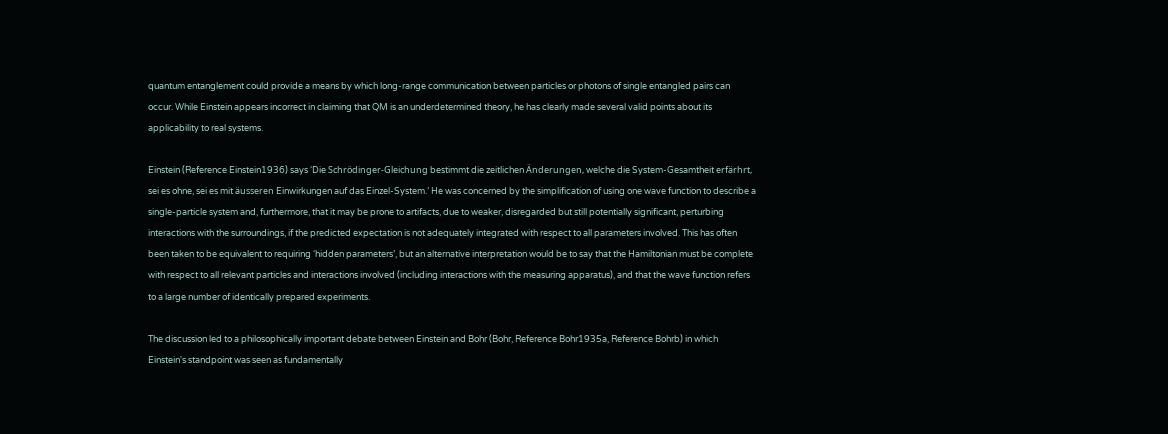quantum entanglement could provide a means by which long-range communication between particles or photons of single entangled pairs can occur. While Einstein appears incorrect in claiming that QM is an underdetermined theory, he has clearly made several valid points about its applicability to real systems.

Einstein (Reference Einstein1936) says ‘Die Schrödinger-Gleichung bestimmt die zeitlichen Änderungen, welche die System-Gesamtheit erfärhrt, sei es ohne, sei es mit äusseren Einwirkungen auf das Einzel-System.’ He was concerned by the simplification of using one wave function to describe a single-particle system and, furthermore, that it may be prone to artifacts, due to weaker, disregarded but still potentially significant, perturbing interactions with the surroundings, if the predicted expectation is not adequately integrated with respect to all parameters involved. This has often been taken to be equivalent to requiring ‘hidden parameters’, but an alternative interpretation would be to say that the Hamiltonian must be complete with respect to all relevant particles and interactions involved (including interactions with the measuring apparatus), and that the wave function refers to a large number of identically prepared experiments.

The discussion led to a philosophically important debate between Einstein and Bohr (Bohr, Reference Bohr1935a, Reference Bohrb) in which Einstein's standpoint was seen as fundamentally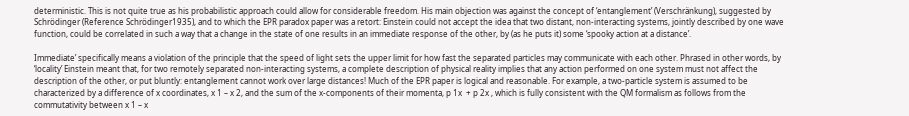deterministic. This is not quite true as his probabilistic approach could allow for considerable freedom. His main objection was against the concept of ‘entanglement’ (Verschränkung), suggested by Schrödinger (Reference Schrödinger1935), and to which the EPR paradox paper was a retort: Einstein could not accept the idea that two distant, non-interacting systems, jointly described by one wave function, could be correlated in such a way that a change in the state of one results in an immediate response of the other, by (as he puts it) some ‘spooky action at a distance’.

Immediate’ specifically means a violation of the principle that the speed of light sets the upper limit for how fast the separated particles may communicate with each other. Phrased in other words, by ‘locality’ Einstein meant that, for two remotely separated non-interacting systems, a complete description of physical reality implies that any action performed on one system must not affect the description of the other, or put bluntly: entanglement cannot work over large distances! Much of the EPR paper is logical and reasonable. For example, a two-particle system is assumed to be characterized by a difference of x coordinates, x 1 – x 2, and the sum of the x-components of their momenta, p 1x  + p 2x , which is fully consistent with the QM formalism as follows from the commutativity between x 1 – x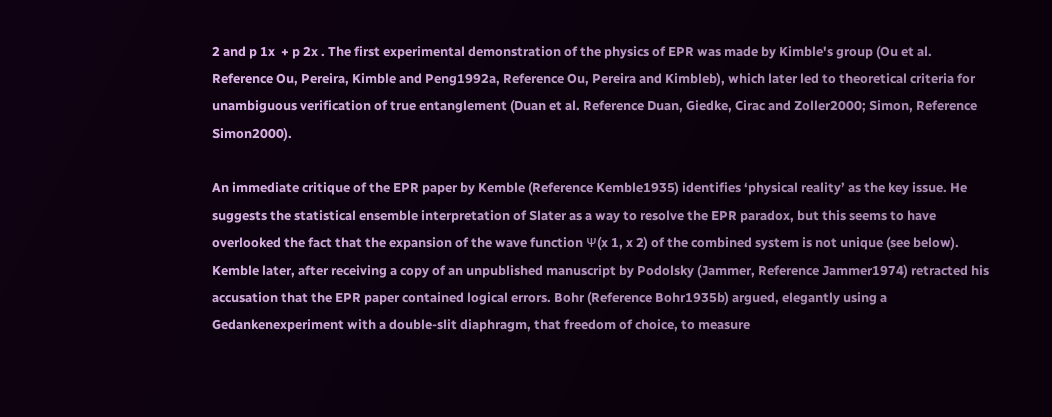2 and p 1x  + p 2x . The first experimental demonstration of the physics of EPR was made by Kimble's group (Ou et al. Reference Ou, Pereira, Kimble and Peng1992a, Reference Ou, Pereira and Kimbleb), which later led to theoretical criteria for unambiguous verification of true entanglement (Duan et al. Reference Duan, Giedke, Cirac and Zoller2000; Simon, Reference Simon2000).

An immediate critique of the EPR paper by Kemble (Reference Kemble1935) identifies ‘physical reality’ as the key issue. He suggests the statistical ensemble interpretation of Slater as a way to resolve the EPR paradox, but this seems to have overlooked the fact that the expansion of the wave function Ψ(x 1, x 2) of the combined system is not unique (see below). Kemble later, after receiving a copy of an unpublished manuscript by Podolsky (Jammer, Reference Jammer1974) retracted his accusation that the EPR paper contained logical errors. Bohr (Reference Bohr1935b) argued, elegantly using a Gedankenexperiment with a double-slit diaphragm, that freedom of choice, to measure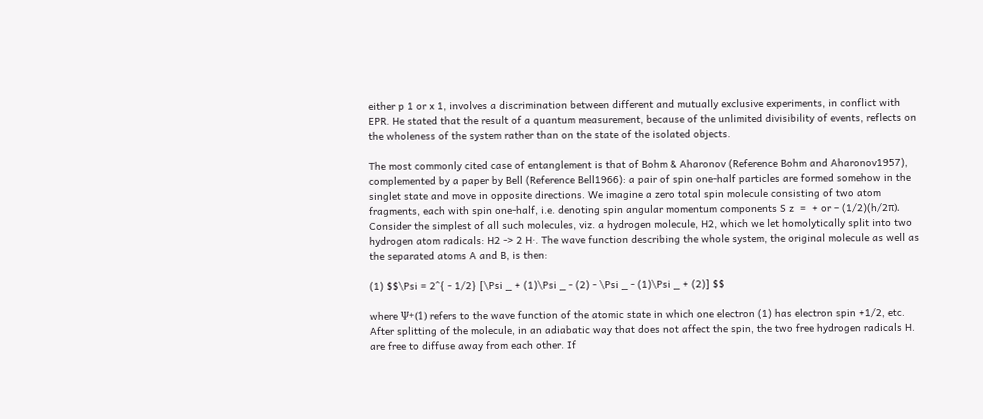either p 1 or x 1, involves a discrimination between different and mutually exclusive experiments, in conflict with EPR. He stated that the result of a quantum measurement, because of the unlimited divisibility of events, reflects on the wholeness of the system rather than on the state of the isolated objects.

The most commonly cited case of entanglement is that of Bohm & Aharonov (Reference Bohm and Aharonov1957), complemented by a paper by Bell (Reference Bell1966): a pair of spin one-half particles are formed somehow in the singlet state and move in opposite directions. We imagine a zero total spin molecule consisting of two atom fragments, each with spin one-half, i.e. denoting spin angular momentum components S z  =  + or – (1/2)(h/2π). Consider the simplest of all such molecules, viz. a hydrogen molecule, H2, which we let homolytically split into two hydrogen atom radicals: H2 -> 2 H·. The wave function describing the whole system, the original molecule as well as the separated atoms A and B, is then:

(1) $$\Psi = 2^{ - 1/2} [\Psi _ + (1)\Psi _ - (2) - \Psi _ - (1)\Psi _ + (2)] $$

where Ψ+(1) refers to the wave function of the atomic state in which one electron (1) has electron spin +1/2, etc. After splitting of the molecule, in an adiabatic way that does not affect the spin, the two free hydrogen radicals H. are free to diffuse away from each other. If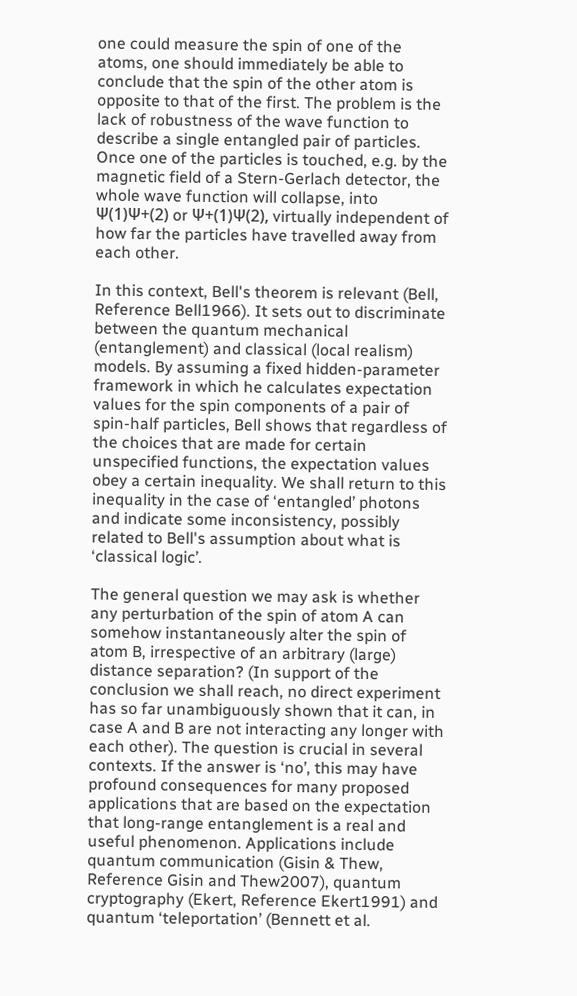one could measure the spin of one of the atoms, one should immediately be able to conclude that the spin of the other atom is opposite to that of the first. The problem is the lack of robustness of the wave function to describe a single entangled pair of particles. Once one of the particles is touched, e.g. by the magnetic field of a Stern-Gerlach detector, the whole wave function will collapse, into Ψ(1)Ψ+(2) or Ψ+(1)Ψ(2), virtually independent of how far the particles have travelled away from each other.

In this context, Bell's theorem is relevant (Bell, Reference Bell1966). It sets out to discriminate between the quantum mechanical (entanglement) and classical (local realism) models. By assuming a fixed hidden-parameter framework in which he calculates expectation values for the spin components of a pair of spin-half particles, Bell shows that regardless of the choices that are made for certain unspecified functions, the expectation values obey a certain inequality. We shall return to this inequality in the case of ‘entangled’ photons and indicate some inconsistency, possibly related to Bell's assumption about what is ‘classical logic’.

The general question we may ask is whether any perturbation of the spin of atom A can somehow instantaneously alter the spin of atom B, irrespective of an arbitrary (large) distance separation? (In support of the conclusion we shall reach, no direct experiment has so far unambiguously shown that it can, in case A and B are not interacting any longer with each other). The question is crucial in several contexts. If the answer is ‘no’, this may have profound consequences for many proposed applications that are based on the expectation that long-range entanglement is a real and useful phenomenon. Applications include quantum communication (Gisin & Thew, Reference Gisin and Thew2007), quantum cryptography (Ekert, Reference Ekert1991) and quantum ‘teleportation’ (Bennett et al.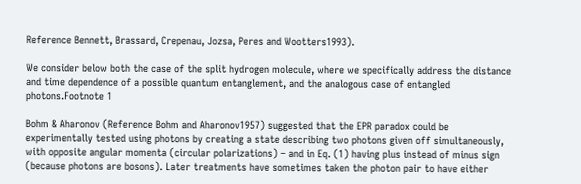Reference Bennett, Brassard, Crepenau, Jozsa, Peres and Wootters1993).

We consider below both the case of the split hydrogen molecule, where we specifically address the distance and time dependence of a possible quantum entanglement, and the analogous case of entangled photons.Footnote 1

Bohm & Aharonov (Reference Bohm and Aharonov1957) suggested that the EPR paradox could be experimentally tested using photons by creating a state describing two photons given off simultaneously, with opposite angular momenta (circular polarizations) – and in Eq. (1) having plus instead of minus sign (because photons are bosons). Later treatments have sometimes taken the photon pair to have either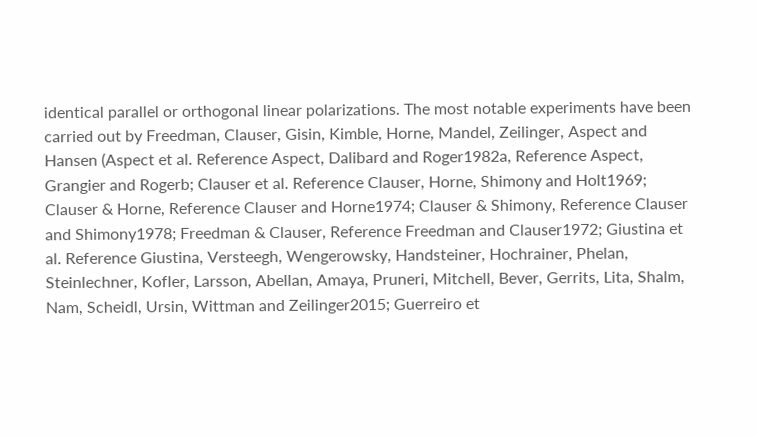identical parallel or orthogonal linear polarizations. The most notable experiments have been carried out by Freedman, Clauser, Gisin, Kimble, Horne, Mandel, Zeilinger, Aspect and Hansen (Aspect et al. Reference Aspect, Dalibard and Roger1982a, Reference Aspect, Grangier and Rogerb; Clauser et al. Reference Clauser, Horne, Shimony and Holt1969; Clauser & Horne, Reference Clauser and Horne1974; Clauser & Shimony, Reference Clauser and Shimony1978; Freedman & Clauser, Reference Freedman and Clauser1972; Giustina et al. Reference Giustina, Versteegh, Wengerowsky, Handsteiner, Hochrainer, Phelan, Steinlechner, Kofler, Larsson, Abellan, Amaya, Pruneri, Mitchell, Bever, Gerrits, Lita, Shalm, Nam, Scheidl, Ursin, Wittman and Zeilinger2015; Guerreiro et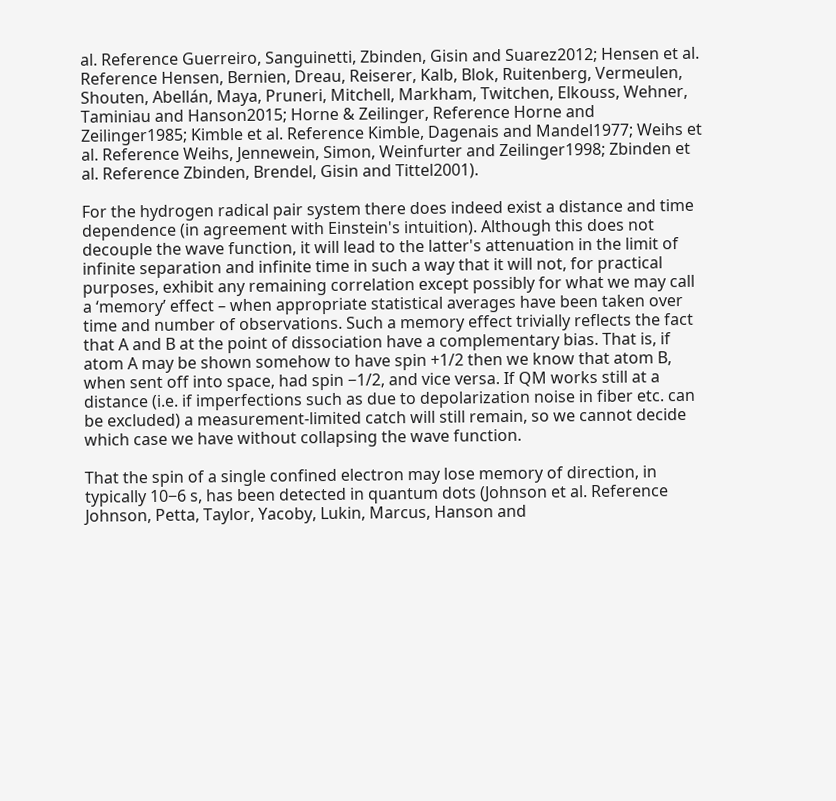al. Reference Guerreiro, Sanguinetti, Zbinden, Gisin and Suarez2012; Hensen et al. Reference Hensen, Bernien, Dreau, Reiserer, Kalb, Blok, Ruitenberg, Vermeulen, Shouten, Abellán, Maya, Pruneri, Mitchell, Markham, Twitchen, Elkouss, Wehner, Taminiau and Hanson2015; Horne & Zeilinger, Reference Horne and Zeilinger1985; Kimble et al. Reference Kimble, Dagenais and Mandel1977; Weihs et al. Reference Weihs, Jennewein, Simon, Weinfurter and Zeilinger1998; Zbinden et al. Reference Zbinden, Brendel, Gisin and Tittel2001).

For the hydrogen radical pair system there does indeed exist a distance and time dependence (in agreement with Einstein's intuition). Although this does not decouple the wave function, it will lead to the latter's attenuation in the limit of infinite separation and infinite time in such a way that it will not, for practical purposes, exhibit any remaining correlation except possibly for what we may call a ‘memory’ effect – when appropriate statistical averages have been taken over time and number of observations. Such a memory effect trivially reflects the fact that A and B at the point of dissociation have a complementary bias. That is, if atom A may be shown somehow to have spin +1/2 then we know that atom B, when sent off into space, had spin −1/2, and vice versa. If QM works still at a distance (i.e. if imperfections such as due to depolarization noise in fiber etc. can be excluded) a measurement-limited catch will still remain, so we cannot decide which case we have without collapsing the wave function.

That the spin of a single confined electron may lose memory of direction, in typically 10−6 s, has been detected in quantum dots (Johnson et al. Reference Johnson, Petta, Taylor, Yacoby, Lukin, Marcus, Hanson and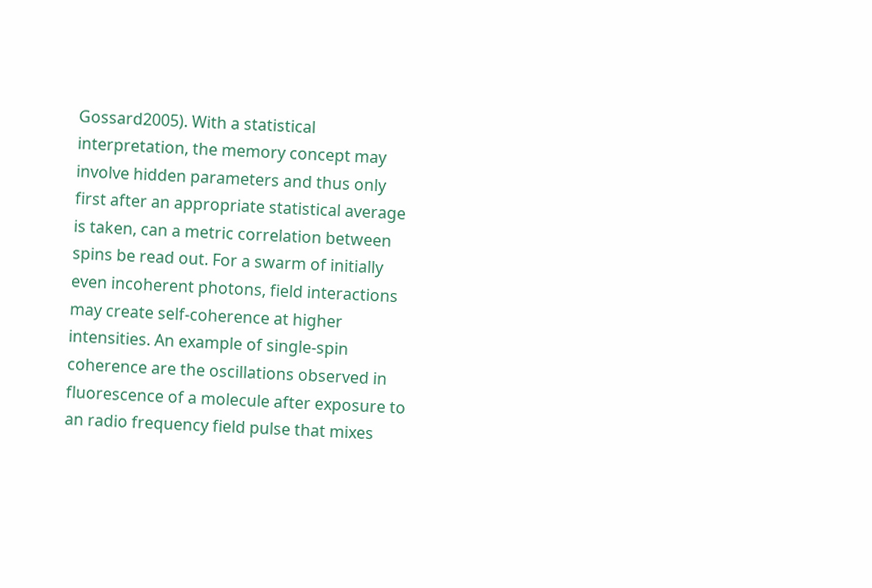Gossard2005). With a statistical interpretation, the memory concept may involve hidden parameters and thus only first after an appropriate statistical average is taken, can a metric correlation between spins be read out. For a swarm of initially even incoherent photons, field interactions may create self-coherence at higher intensities. An example of single-spin coherence are the oscillations observed in fluorescence of a molecule after exposure to an radio frequency field pulse that mixes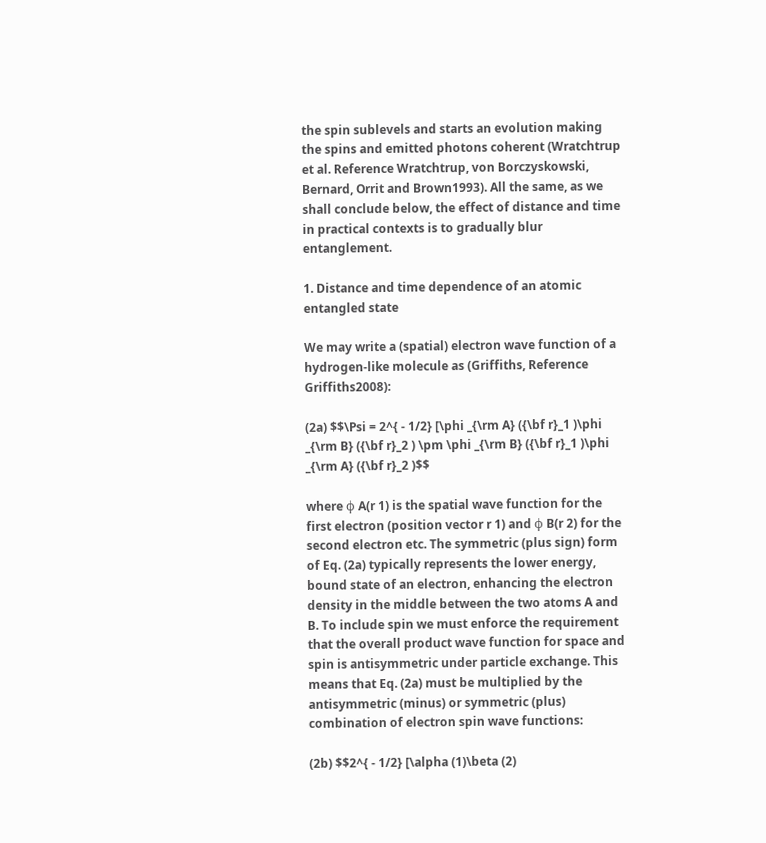the spin sublevels and starts an evolution making the spins and emitted photons coherent (Wratchtrup et al. Reference Wratchtrup, von Borczyskowski, Bernard, Orrit and Brown1993). All the same, as we shall conclude below, the effect of distance and time in practical contexts is to gradually blur entanglement.

1. Distance and time dependence of an atomic entangled state

We may write a (spatial) electron wave function of a hydrogen-like molecule as (Griffiths, Reference Griffiths2008):

(2a) $$\Psi = 2^{ - 1/2} [\phi _{\rm A} ({\bf r}_1 )\phi _{\rm B} ({\bf r}_2 ) \pm \phi _{\rm B} ({\bf r}_1 )\phi _{\rm A} ({\bf r}_2 )$$

where ϕ A(r 1) is the spatial wave function for the first electron (position vector r 1) and ϕ B(r 2) for the second electron etc. The symmetric (plus sign) form of Eq. (2a) typically represents the lower energy, bound state of an electron, enhancing the electron density in the middle between the two atoms A and B. To include spin we must enforce the requirement that the overall product wave function for space and spin is antisymmetric under particle exchange. This means that Eq. (2a) must be multiplied by the antisymmetric (minus) or symmetric (plus) combination of electron spin wave functions:

(2b) $$2^{ - 1/2} [\alpha (1)\beta (2)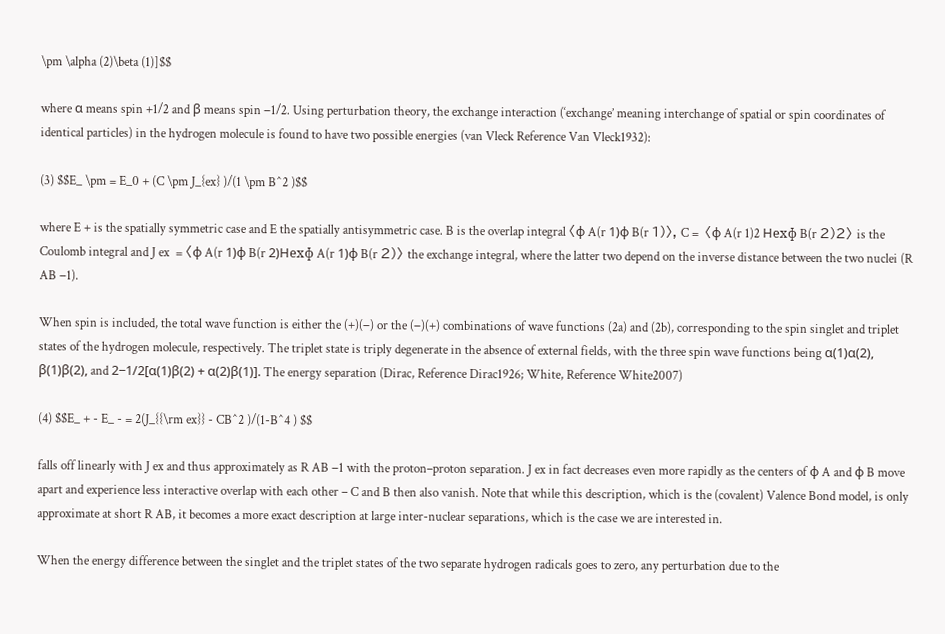\pm \alpha (2)\beta (1)]$$

where α means spin +1/2 and β means spin −1/2. Using perturbation theory, the exchange interaction (‘exchange’ meaning interchange of spatial or spin coordinates of identical particles) in the hydrogen molecule is found to have two possible energies (van Vleck Reference Van Vleck1932):

(3) $$E_ \pm = E_0 + (C \pm J_{ex} )/(1 \pm B^2 )$$

where E + is the spatially symmetric case and E the spatially antisymmetric case. B is the overlap integral 〈ϕ A(r 1)ϕ B(r 1)〉, C =  〈ϕ A(r 1)2 Ηexɸ B(r 2)2〉 is the Coulomb integral and J ex  = 〈ϕ A(r 1)ϕ B(r 2)Ηexɸ A(r 1)ϕ B(r 2)〉 the exchange integral, where the latter two depend on the inverse distance between the two nuclei (R AB −1).

When spin is included, the total wave function is either the (+)(−) or the (−)(+) combinations of wave functions (2a) and (2b), corresponding to the spin singlet and triplet states of the hydrogen molecule, respectively. The triplet state is triply degenerate in the absence of external fields, with the three spin wave functions being α(1)α(2), β(1)β(2), and 2−1/2[α(1)β(2) + α(2)β(1)]. The energy separation (Dirac, Reference Dirac1926; White, Reference White2007)

(4) $$E_ + - E_ - = 2(J_{{\rm ex}} - CB^2 )/(1-B^4 ) $$

falls off linearly with J ex and thus approximately as R AB −1 with the proton–proton separation. J ex in fact decreases even more rapidly as the centers of ϕ A and ϕ B move apart and experience less interactive overlap with each other – C and B then also vanish. Note that while this description, which is the (covalent) Valence Bond model, is only approximate at short R AB, it becomes a more exact description at large inter-nuclear separations, which is the case we are interested in.

When the energy difference between the singlet and the triplet states of the two separate hydrogen radicals goes to zero, any perturbation due to the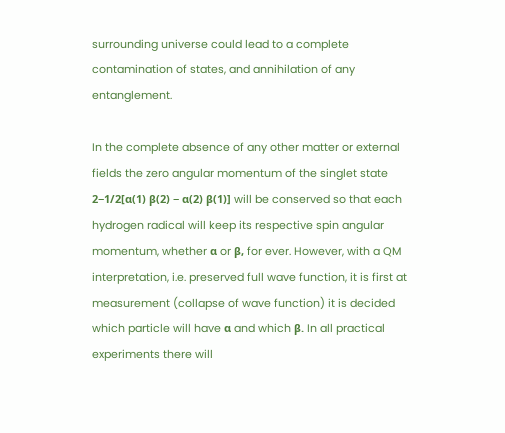surrounding universe could lead to a complete contamination of states, and annihilation of any entanglement.

In the complete absence of any other matter or external fields the zero angular momentum of the singlet state 2−1/2[α(1) β(2) − α(2) β(1)] will be conserved so that each hydrogen radical will keep its respective spin angular momentum, whether α or β, for ever. However, with a QM interpretation, i.e. preserved full wave function, it is first at measurement (collapse of wave function) it is decided which particle will have α and which β. In all practical experiments there will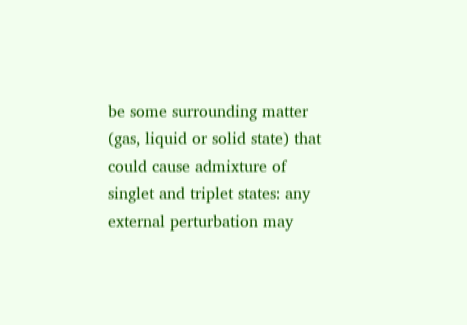be some surrounding matter (gas, liquid or solid state) that could cause admixture of singlet and triplet states: any external perturbation may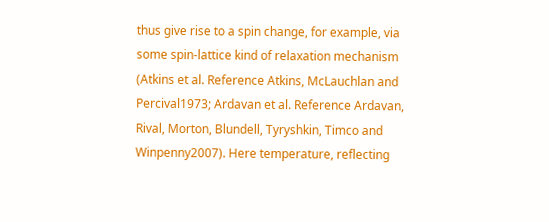thus give rise to a spin change, for example, via some spin-lattice kind of relaxation mechanism (Atkins et al. Reference Atkins, McLauchlan and Percival1973; Ardavan et al. Reference Ardavan, Rival, Morton, Blundell, Tyryshkin, Timco and Winpenny2007). Here temperature, reflecting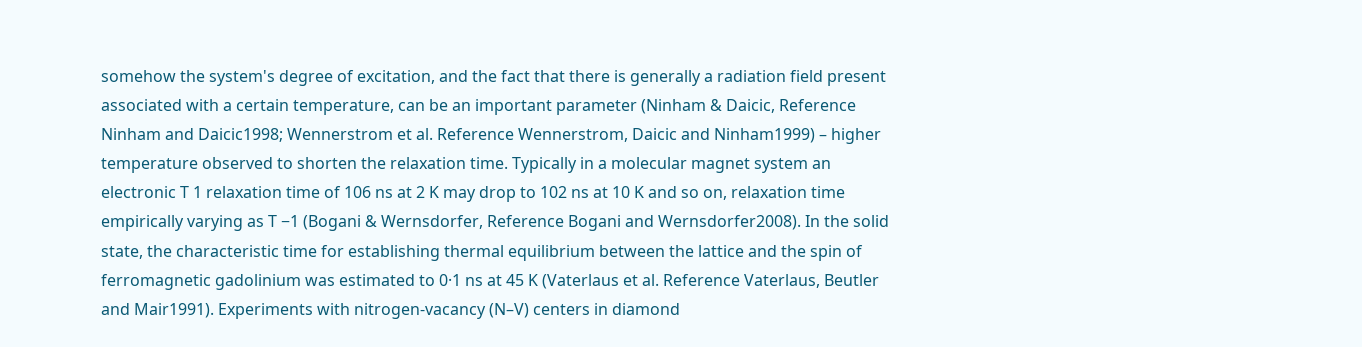somehow the system's degree of excitation, and the fact that there is generally a radiation field present associated with a certain temperature, can be an important parameter (Ninham & Daicic, Reference Ninham and Daicic1998; Wennerstrom et al. Reference Wennerstrom, Daicic and Ninham1999) – higher temperature observed to shorten the relaxation time. Typically in a molecular magnet system an electronic T 1 relaxation time of 106 ns at 2 K may drop to 102 ns at 10 K and so on, relaxation time empirically varying as T −1 (Bogani & Wernsdorfer, Reference Bogani and Wernsdorfer2008). In the solid state, the characteristic time for establishing thermal equilibrium between the lattice and the spin of ferromagnetic gadolinium was estimated to 0·1 ns at 45 K (Vaterlaus et al. Reference Vaterlaus, Beutler and Mair1991). Experiments with nitrogen-vacancy (N–V) centers in diamond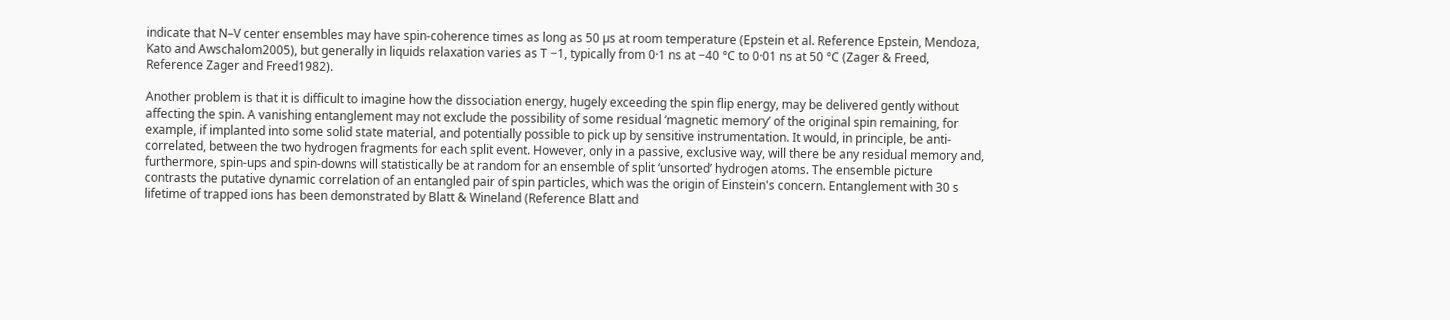indicate that N–V center ensembles may have spin-coherence times as long as 50 µs at room temperature (Epstein et al. Reference Epstein, Mendoza, Kato and Awschalom2005), but generally in liquids relaxation varies as T −1, typically from 0·1 ns at −40 °C to 0·01 ns at 50 °C (Zager & Freed, Reference Zager and Freed1982).

Another problem is that it is difficult to imagine how the dissociation energy, hugely exceeding the spin flip energy, may be delivered gently without affecting the spin. A vanishing entanglement may not exclude the possibility of some residual ‘magnetic memory’ of the original spin remaining, for example, if implanted into some solid state material, and potentially possible to pick up by sensitive instrumentation. It would, in principle, be anti-correlated, between the two hydrogen fragments for each split event. However, only in a passive, exclusive way, will there be any residual memory and, furthermore, spin-ups and spin-downs will statistically be at random for an ensemble of split ‘unsorted’ hydrogen atoms. The ensemble picture contrasts the putative dynamic correlation of an entangled pair of spin particles, which was the origin of Einstein's concern. Entanglement with 30 s lifetime of trapped ions has been demonstrated by Blatt & Wineland (Reference Blatt and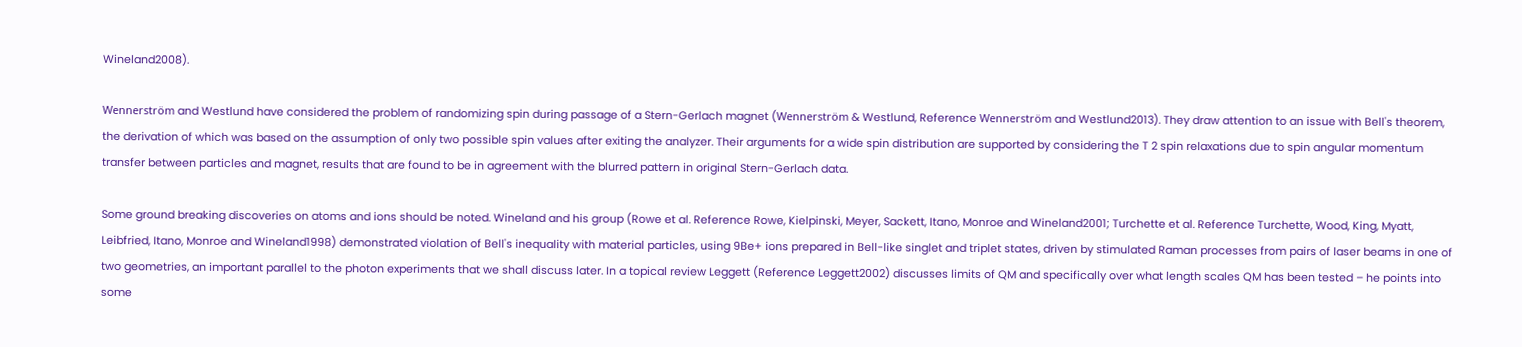Wineland2008).

Wennerström and Westlund have considered the problem of randomizing spin during passage of a Stern-Gerlach magnet (Wennerström & Westlund, Reference Wennerström and Westlund2013). They draw attention to an issue with Bell's theorem, the derivation of which was based on the assumption of only two possible spin values after exiting the analyzer. Their arguments for a wide spin distribution are supported by considering the T 2 spin relaxations due to spin angular momentum transfer between particles and magnet, results that are found to be in agreement with the blurred pattern in original Stern-Gerlach data.

Some ground breaking discoveries on atoms and ions should be noted. Wineland and his group (Rowe et al. Reference Rowe, Kielpinski, Meyer, Sackett, Itano, Monroe and Wineland2001; Turchette et al. Reference Turchette, Wood, King, Myatt, Leibfried, Itano, Monroe and Wineland1998) demonstrated violation of Bell's inequality with material particles, using 9Be+ ions prepared in Bell-like singlet and triplet states, driven by stimulated Raman processes from pairs of laser beams in one of two geometries, an important parallel to the photon experiments that we shall discuss later. In a topical review Leggett (Reference Leggett2002) discusses limits of QM and specifically over what length scales QM has been tested – he points into some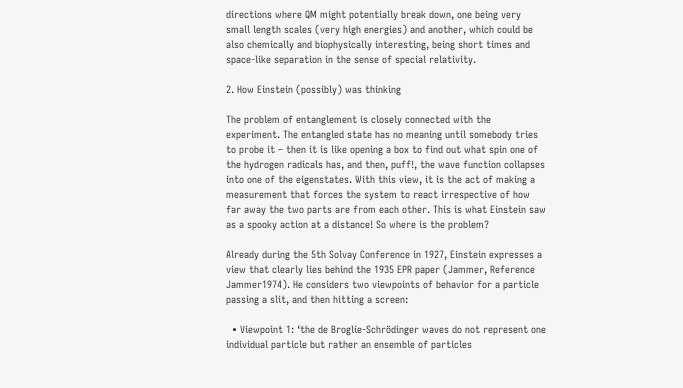directions where QM might potentially break down, one being very small length scales (very high energies) and another, which could be also chemically and biophysically interesting, being short times and space-like separation in the sense of special relativity.

2. How Einstein (possibly) was thinking

The problem of entanglement is closely connected with the experiment. The entangled state has no meaning until somebody tries to probe it – then it is like opening a box to find out what spin one of the hydrogen radicals has, and then, puff!, the wave function collapses into one of the eigenstates. With this view, it is the act of making a measurement that forces the system to react irrespective of how far away the two parts are from each other. This is what Einstein saw as a spooky action at a distance! So where is the problem?

Already during the 5th Solvay Conference in 1927, Einstein expresses a view that clearly lies behind the 1935 EPR paper (Jammer, Reference Jammer1974). He considers two viewpoints of behavior for a particle passing a slit, and then hitting a screen:

  • Viewpoint 1: ‘the de Broglie-Schrödinger waves do not represent one individual particle but rather an ensemble of particles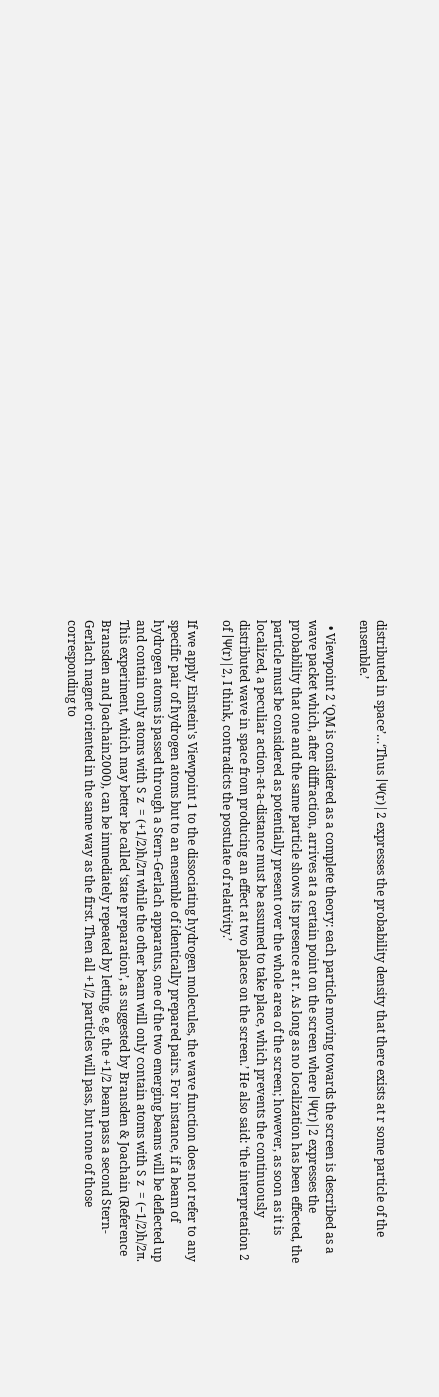distributed in space’…‘Thus |Ψ(r)|2 expresses the probability density that there exists at r some particle of the ensemble.’

  • Viewpoint 2 ‘QM is considered as a complete theory: each particle moving towards the screen is described as a wave packet which, after diffraction, arrives at a certain point on the screen where |Ψ(r)|2 expresses the probability that one and the same particle shows its presence at r. As long as no localization has been effected, the particle must be considered as potentially present over the whole area of the screen; however, as soon as it is localized, a peculiar action-at-a-distance must be assumed to take place, which prevents the continuously distributed wave in space from producing an effect at two places on the screen.’ He also said: ‘the interpretation 2 of |Ψ(r)|2, I think, contradicts the postulate of relativity.’

If we apply Einstein's Viewpoint 1 to the dissociating hydrogen molecules, the wave function does not refer to any specific pair of hydrogen atoms but to an ensemble of identically prepared pairs. For instance, if a beam of hydrogen atoms is passed through a Stern-Gerlach apparatus, one of the two emerging beams will be deflected up and contain only atoms with S z  = (+1/2)h/2π while the other beam will only contain atoms with S z  = (−1/2)h/2π. This experiment, which may better be called ‘state preparation’, as suggested by Bransden & Joachain (Reference Bransden and Joachain2000), can be immediately repeated by letting, e.g. the +1/2 beam pass a second Stern-Gerlach magnet oriented in the same way as the first. Then all +1/2 particles will pass, but none of those corresponding to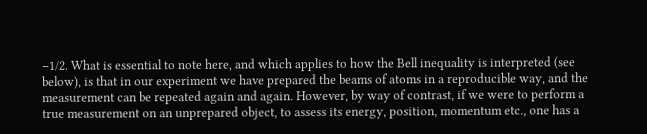−1/2. What is essential to note here, and which applies to how the Bell inequality is interpreted (see below), is that in our experiment we have prepared the beams of atoms in a reproducible way, and the measurement can be repeated again and again. However, by way of contrast, if we were to perform a true measurement on an unprepared object, to assess its energy, position, momentum etc., one has a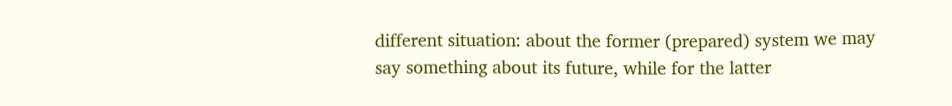different situation: about the former (prepared) system we may say something about its future, while for the latter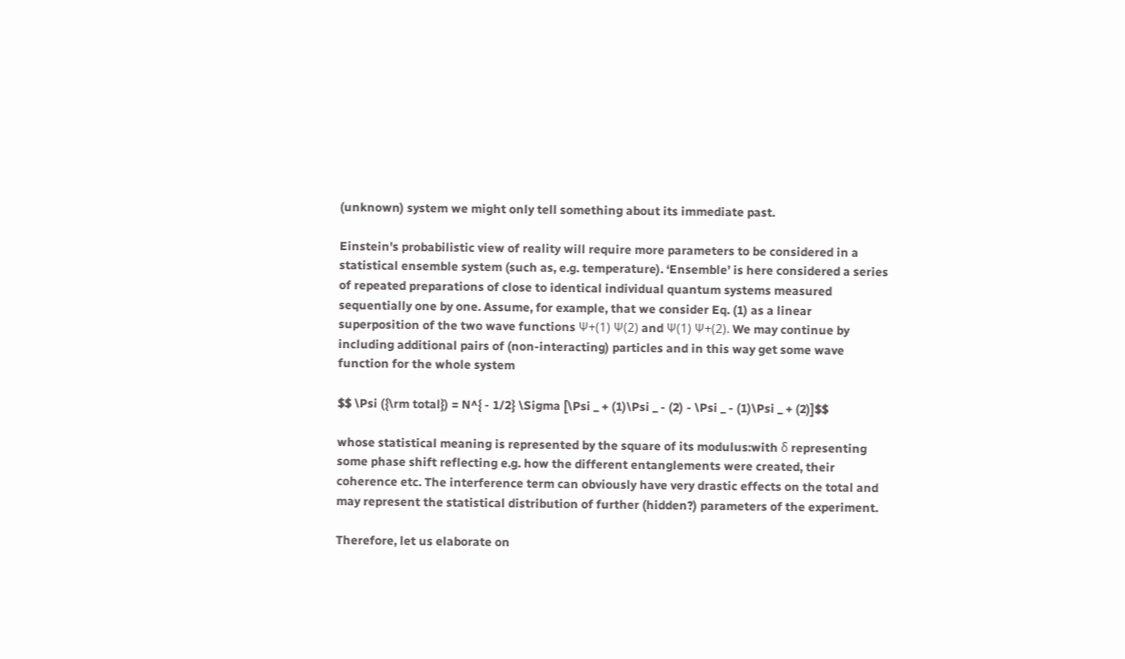(unknown) system we might only tell something about its immediate past.

Einstein's probabilistic view of reality will require more parameters to be considered in a statistical ensemble system (such as, e.g. temperature). ‘Ensemble’ is here considered a series of repeated preparations of close to identical individual quantum systems measured sequentially one by one. Assume, for example, that we consider Eq. (1) as a linear superposition of the two wave functions Ψ+(1) Ψ(2) and Ψ(1) Ψ+(2). We may continue by including additional pairs of (non-interacting) particles and in this way get some wave function for the whole system

$$ \Psi ({\rm total}) = N^{ - 1/2} \Sigma [\Psi _ + (1)\Psi _ - (2) - \Psi _ - (1)\Psi _ + (2)]$$

whose statistical meaning is represented by the square of its modulus:with δ representing some phase shift reflecting e.g. how the different entanglements were created, their coherence etc. The interference term can obviously have very drastic effects on the total and may represent the statistical distribution of further (hidden?) parameters of the experiment.

Therefore, let us elaborate on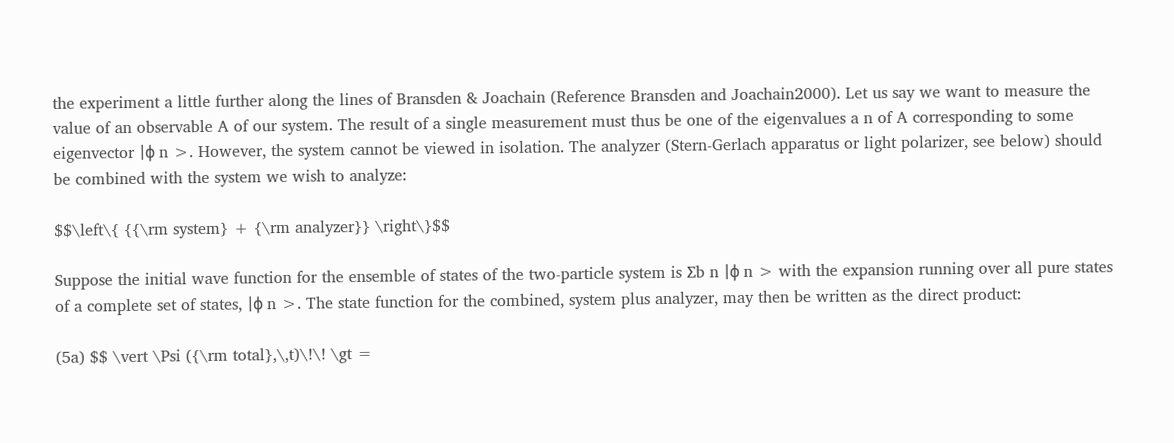the experiment a little further along the lines of Bransden & Joachain (Reference Bransden and Joachain2000). Let us say we want to measure the value of an observable A of our system. The result of a single measurement must thus be one of the eigenvalues a n of A corresponding to some eigenvector |ϕ n >. However, the system cannot be viewed in isolation. The analyzer (Stern-Gerlach apparatus or light polarizer, see below) should be combined with the system we wish to analyze:

$$\left\{ {{\rm system} + {\rm analyzer}} \right\}$$

Suppose the initial wave function for the ensemble of states of the two-particle system is ∑b n |ϕ n > with the expansion running over all pure states of a complete set of states, |ϕ n >. The state function for the combined, system plus analyzer, may then be written as the direct product:

(5a) $$ \vert \Psi ({\rm total},\,t)\!\! \gt =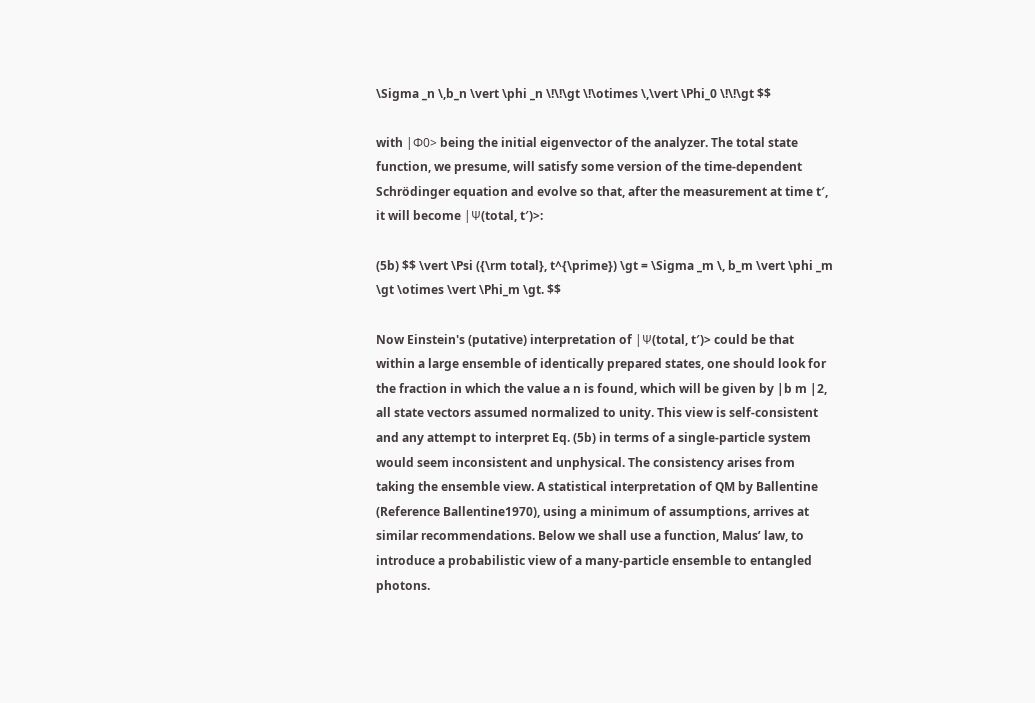\Sigma _n \,b_n \vert \phi _n \!\!\gt \!\otimes \,\vert \Phi_0 \!\!\gt $$

with |Φ0> being the initial eigenvector of the analyzer. The total state function, we presume, will satisfy some version of the time-dependent Schrödinger equation and evolve so that, after the measurement at time t′, it will become |Ψ(total, t′)>:

(5b) $$ \vert \Psi ({\rm total}, t^{\prime}) \gt = \Sigma _m \, b_m \vert \phi _m \gt \otimes \vert \Phi_m \gt. $$

Now Einstein's (putative) interpretation of |Ψ(total, t′)> could be that within a large ensemble of identically prepared states, one should look for the fraction in which the value a n is found, which will be given by |b m |2, all state vectors assumed normalized to unity. This view is self-consistent and any attempt to interpret Eq. (5b) in terms of a single-particle system would seem inconsistent and unphysical. The consistency arises from taking the ensemble view. A statistical interpretation of QM by Ballentine (Reference Ballentine1970), using a minimum of assumptions, arrives at similar recommendations. Below we shall use a function, Malus’ law, to introduce a probabilistic view of a many-particle ensemble to entangled photons.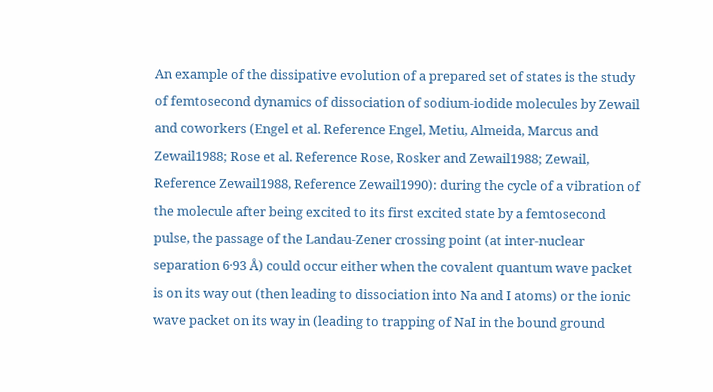An example of the dissipative evolution of a prepared set of states is the study of femtosecond dynamics of dissociation of sodium-iodide molecules by Zewail and coworkers (Engel et al. Reference Engel, Metiu, Almeida, Marcus and Zewail1988; Rose et al. Reference Rose, Rosker and Zewail1988; Zewail, Reference Zewail1988, Reference Zewail1990): during the cycle of a vibration of the molecule after being excited to its first excited state by a femtosecond pulse, the passage of the Landau-Zener crossing point (at inter-nuclear separation 6·93 Å) could occur either when the covalent quantum wave packet is on its way out (then leading to dissociation into Na and I atoms) or the ionic wave packet on its way in (leading to trapping of NaI in the bound ground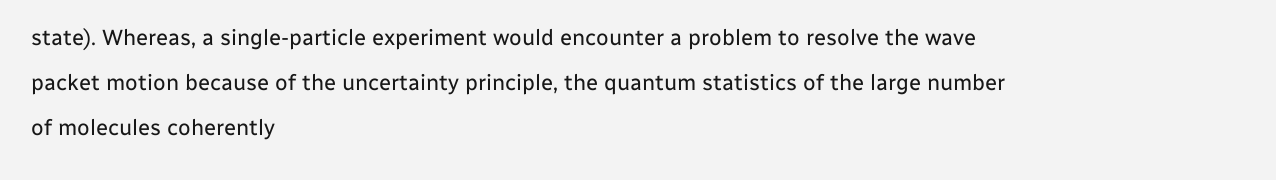state). Whereas, a single-particle experiment would encounter a problem to resolve the wave packet motion because of the uncertainty principle, the quantum statistics of the large number of molecules coherently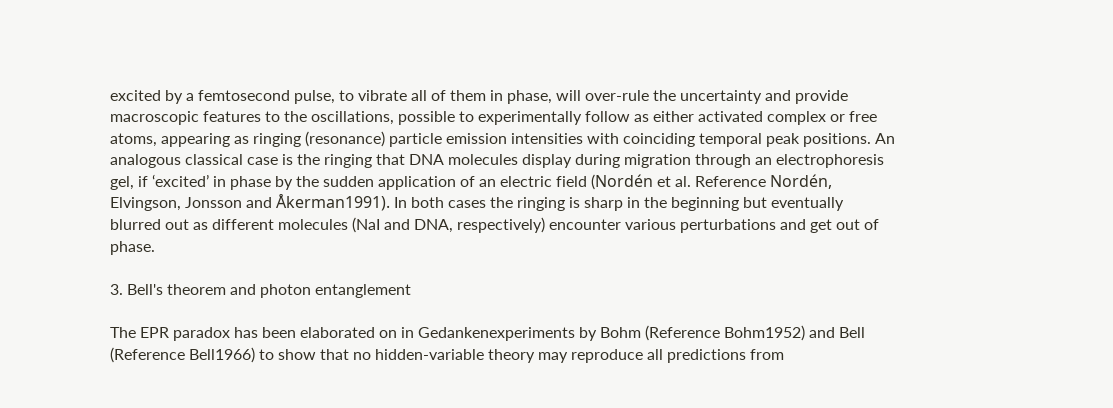excited by a femtosecond pulse, to vibrate all of them in phase, will over-rule the uncertainty and provide macroscopic features to the oscillations, possible to experimentally follow as either activated complex or free atoms, appearing as ringing (resonance) particle emission intensities with coinciding temporal peak positions. An analogous classical case is the ringing that DNA molecules display during migration through an electrophoresis gel, if ‘excited’ in phase by the sudden application of an electric field (Nordén et al. Reference Nordén, Elvingson, Jonsson and Åkerman1991). In both cases the ringing is sharp in the beginning but eventually blurred out as different molecules (NaI and DNA, respectively) encounter various perturbations and get out of phase.

3. Bell's theorem and photon entanglement

The EPR paradox has been elaborated on in Gedankenexperiments by Bohm (Reference Bohm1952) and Bell (Reference Bell1966) to show that no hidden-variable theory may reproduce all predictions from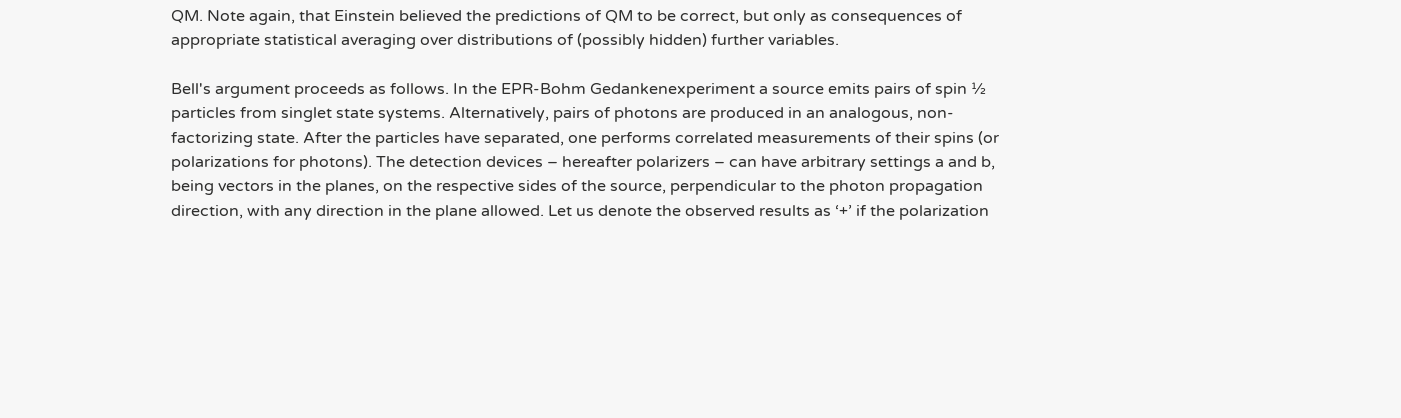QM. Note again, that Einstein believed the predictions of QM to be correct, but only as consequences of appropriate statistical averaging over distributions of (possibly hidden) further variables.

Bell's argument proceeds as follows. In the EPR-Bohm Gedankenexperiment a source emits pairs of spin ½ particles from singlet state systems. Alternatively, pairs of photons are produced in an analogous, non-factorizing state. After the particles have separated, one performs correlated measurements of their spins (or polarizations for photons). The detection devices – hereafter polarizers – can have arbitrary settings a and b, being vectors in the planes, on the respective sides of the source, perpendicular to the photon propagation direction, with any direction in the plane allowed. Let us denote the observed results as ‘+’ if the polarization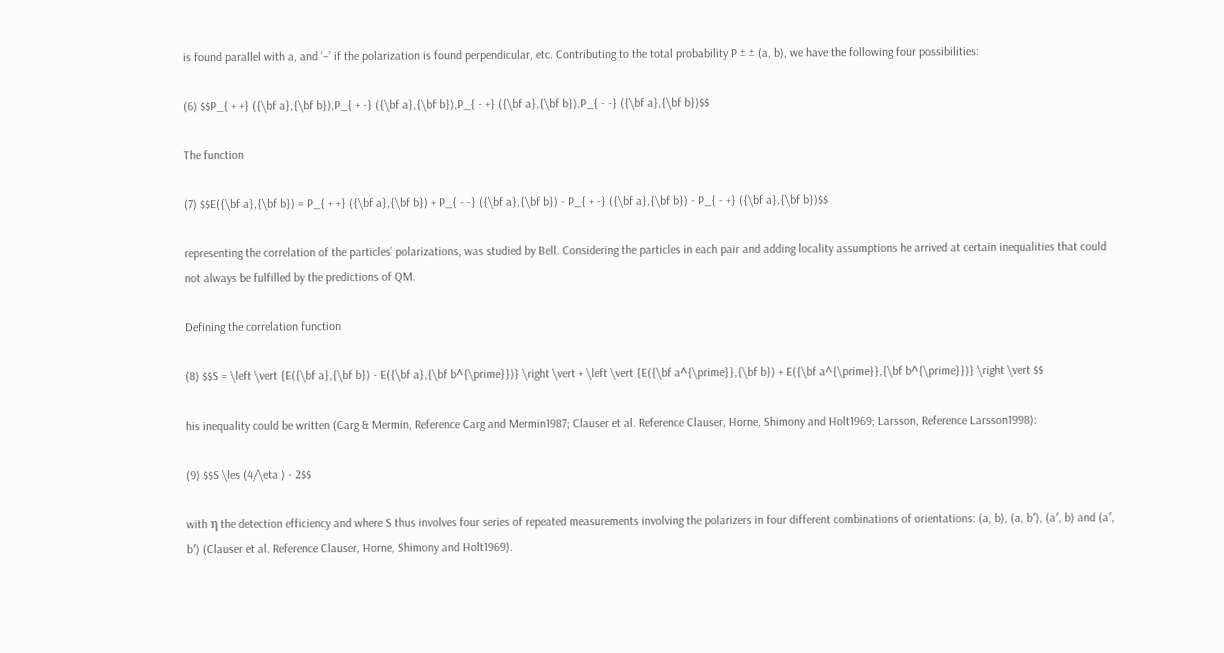is found parallel with a, and ‘−’ if the polarization is found perpendicular, etc. Contributing to the total probability P ± ± (a, b), we have the following four possibilities:

(6) $$P_{ + +} ({\bf a},{\bf b}),P_{ + -} ({\bf a},{\bf b}),P_{ - +} ({\bf a},{\bf b}),P_{ - -} ({\bf a},{\bf b})$$

The function

(7) $$E({\bf a},{\bf b}) = P_{ + +} ({\bf a},{\bf b}) + P_{ - -} ({\bf a},{\bf b}) - P_{ + -} ({\bf a},{\bf b}) - P_{ - +} ({\bf a},{\bf b})$$

representing the correlation of the particles’ polarizations, was studied by Bell. Considering the particles in each pair and adding locality assumptions he arrived at certain inequalities that could not always be fulfilled by the predictions of QM.

Defining the correlation function

(8) $$S = \left \vert {E({\bf a},{\bf b}) - E({\bf a},{\bf b^{\prime}})} \right \vert + \left \vert {E({\bf a^{\prime}},{\bf b}) + E({\bf a^{\prime}},{\bf b^{\prime}})} \right \vert $$

his inequality could be written (Carg & Mermin, Reference Carg and Mermin1987; Clauser et al. Reference Clauser, Horne, Shimony and Holt1969; Larsson, Reference Larsson1998):

(9) $$S \les (4/\eta ) - 2$$

with η the detection efficiency and where S thus involves four series of repeated measurements involving the polarizers in four different combinations of orientations: (a, b), (a, b′), (a′, b) and (a′, b′) (Clauser et al. Reference Clauser, Horne, Shimony and Holt1969).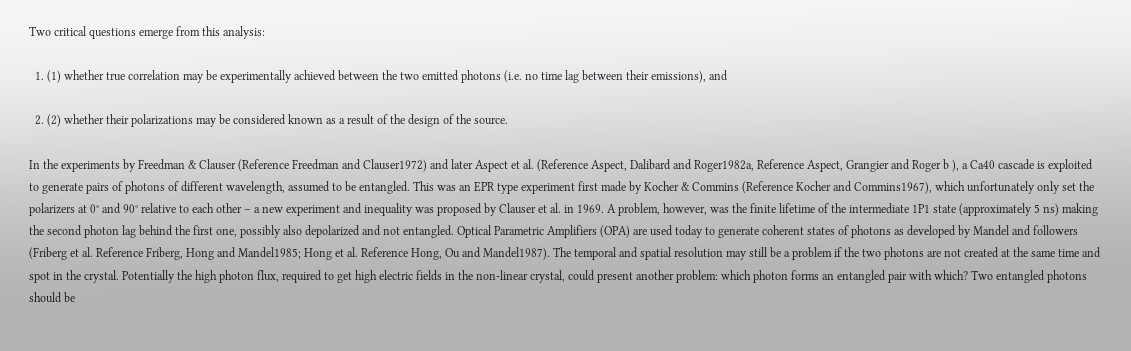Two critical questions emerge from this analysis:

  1. (1) whether true correlation may be experimentally achieved between the two emitted photons (i.e. no time lag between their emissions), and

  2. (2) whether their polarizations may be considered known as a result of the design of the source.

In the experiments by Freedman & Clauser (Reference Freedman and Clauser1972) and later Aspect et al. (Reference Aspect, Dalibard and Roger1982a, Reference Aspect, Grangier and Roger b ), a Ca40 cascade is exploited to generate pairs of photons of different wavelength, assumed to be entangled. This was an EPR type experiment first made by Kocher & Commins (Reference Kocher and Commins1967), which unfortunately only set the polarizers at 0° and 90° relative to each other – a new experiment and inequality was proposed by Clauser et al. in 1969. A problem, however, was the finite lifetime of the intermediate 1P1 state (approximately 5 ns) making the second photon lag behind the first one, possibly also depolarized and not entangled. Optical Parametric Amplifiers (OPA) are used today to generate coherent states of photons as developed by Mandel and followers (Friberg et al. Reference Friberg, Hong and Mandel1985; Hong et al. Reference Hong, Ou and Mandel1987). The temporal and spatial resolution may still be a problem if the two photons are not created at the same time and spot in the crystal. Potentially the high photon flux, required to get high electric fields in the non-linear crystal, could present another problem: which photon forms an entangled pair with which? Two entangled photons should be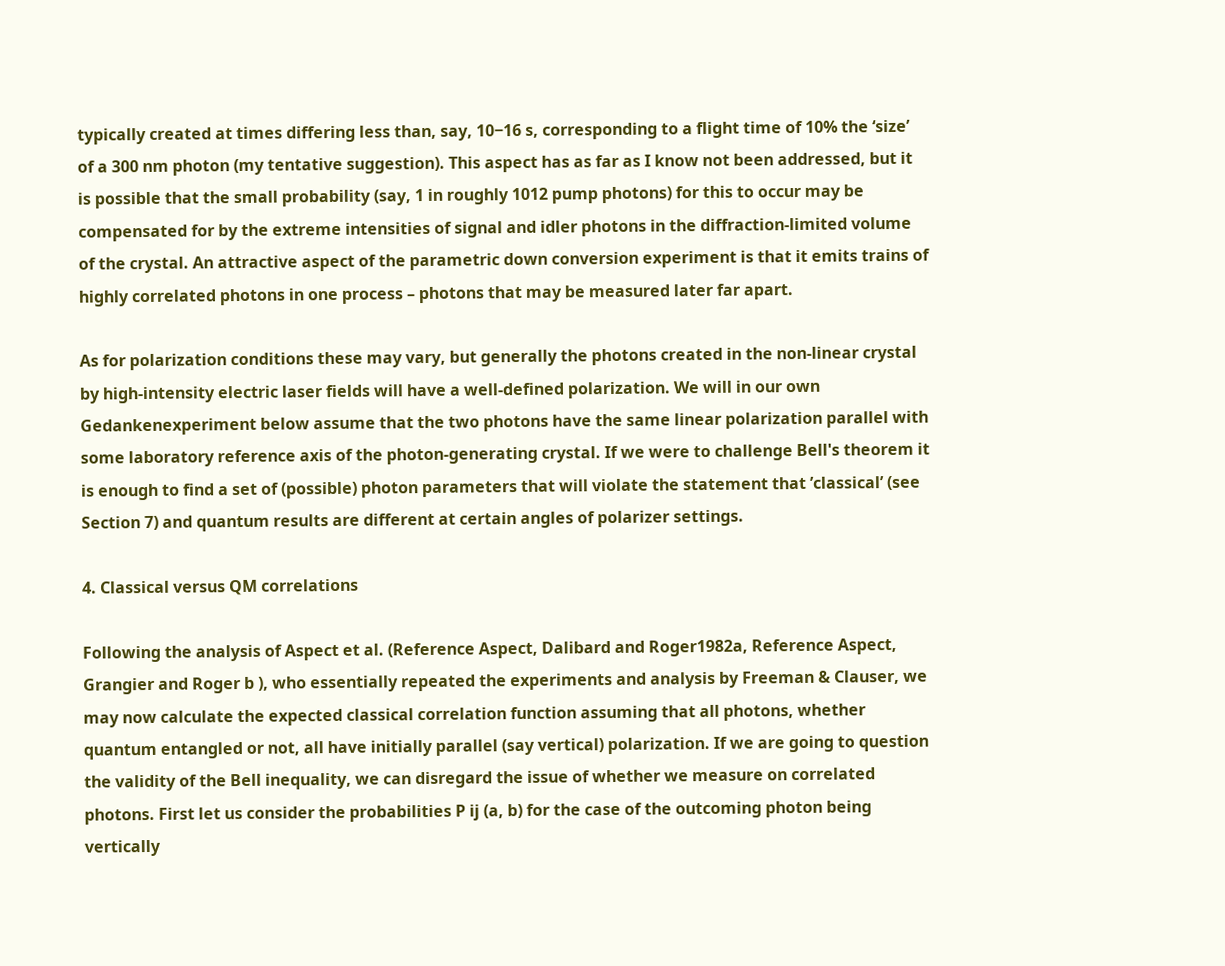typically created at times differing less than, say, 10−16 s, corresponding to a flight time of 10% the ‘size’ of a 300 nm photon (my tentative suggestion). This aspect has as far as I know not been addressed, but it is possible that the small probability (say, 1 in roughly 1012 pump photons) for this to occur may be compensated for by the extreme intensities of signal and idler photons in the diffraction-limited volume of the crystal. An attractive aspect of the parametric down conversion experiment is that it emits trains of highly correlated photons in one process – photons that may be measured later far apart.

As for polarization conditions these may vary, but generally the photons created in the non-linear crystal by high-intensity electric laser fields will have a well-defined polarization. We will in our own Gedankenexperiment below assume that the two photons have the same linear polarization parallel with some laboratory reference axis of the photon-generating crystal. If we were to challenge Bell's theorem it is enough to find a set of (possible) photon parameters that will violate the statement that ’classical’ (see Section 7) and quantum results are different at certain angles of polarizer settings.

4. Classical versus QM correlations

Following the analysis of Aspect et al. (Reference Aspect, Dalibard and Roger1982a, Reference Aspect, Grangier and Roger b ), who essentially repeated the experiments and analysis by Freeman & Clauser, we may now calculate the expected classical correlation function assuming that all photons, whether quantum entangled or not, all have initially parallel (say vertical) polarization. If we are going to question the validity of the Bell inequality, we can disregard the issue of whether we measure on correlated photons. First let us consider the probabilities P ij (a, b) for the case of the outcoming photon being vertically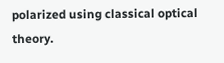polarized using classical optical theory.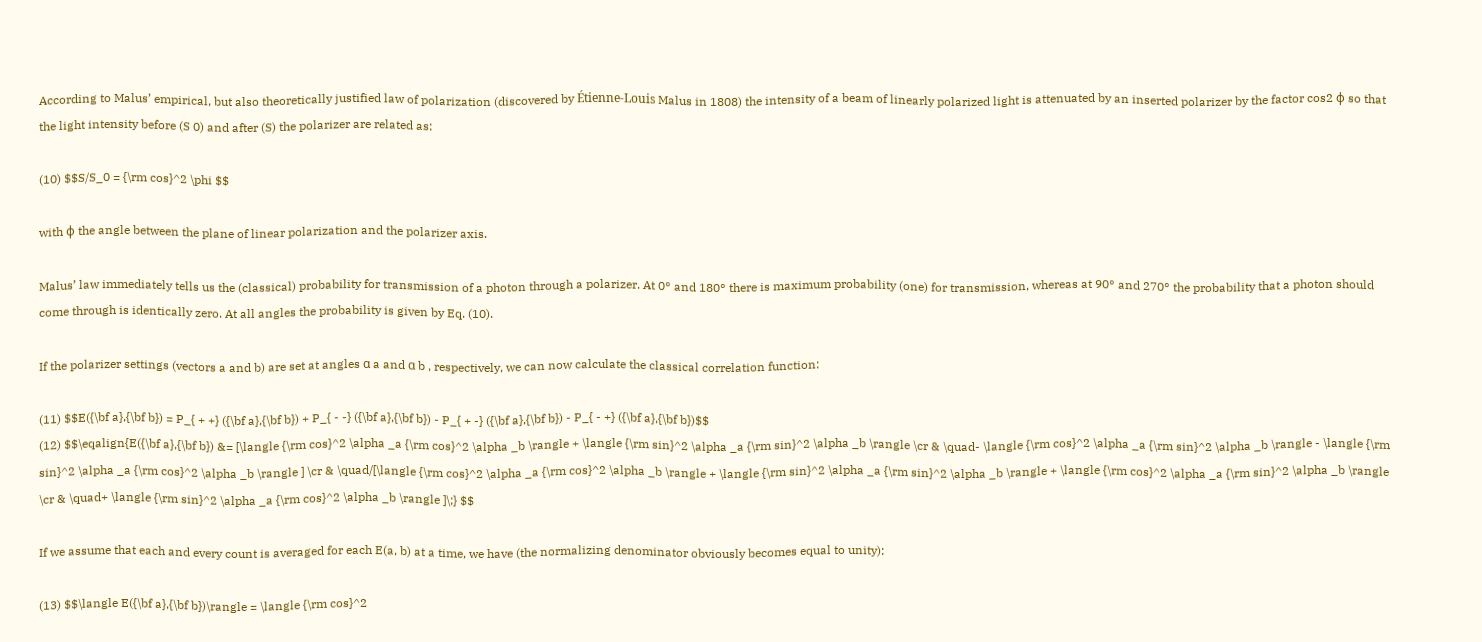According to Malus’ empirical, but also theoretically justified law of polarization (discovered by Étienne-Louis Malus in 1808) the intensity of a beam of linearly polarized light is attenuated by an inserted polarizer by the factor cos2 ϕ so that the light intensity before (S 0) and after (S) the polarizer are related as:

(10) $$S/S_0 = {\rm cos}^2 \phi $$

with ϕ the angle between the plane of linear polarization and the polarizer axis.

Malus’ law immediately tells us the (classical) probability for transmission of a photon through a polarizer. At 0° and 180° there is maximum probability (one) for transmission, whereas at 90° and 270° the probability that a photon should come through is identically zero. At all angles the probability is given by Eq. (10).

If the polarizer settings (vectors a and b) are set at angles α a and α b , respectively, we can now calculate the classical correlation function:

(11) $$E({\bf a},{\bf b}) = P_{ + +} ({\bf a},{\bf b}) + P_{ - -} ({\bf a},{\bf b}) - P_{ + -} ({\bf a},{\bf b}) - P_{ - +} ({\bf a},{\bf b})$$
(12) $$\eqalign{E({\bf a},{\bf b}) &= [\langle {\rm cos}^2 \alpha _a {\rm cos}^2 \alpha _b \rangle + \langle {\rm sin}^2 \alpha _a {\rm sin}^2 \alpha _b \rangle \cr & \quad- \langle {\rm cos}^2 \alpha _a {\rm sin}^2 \alpha _b \rangle - \langle {\rm sin}^2 \alpha _a {\rm cos}^2 \alpha _b \rangle ] \cr & \quad/[\langle {\rm cos}^2 \alpha _a {\rm cos}^2 \alpha _b \rangle + \langle {\rm sin}^2 \alpha _a {\rm sin}^2 \alpha _b \rangle + \langle {\rm cos}^2 \alpha _a {\rm sin}^2 \alpha _b \rangle \cr & \quad+ \langle {\rm sin}^2 \alpha _a {\rm cos}^2 \alpha _b \rangle ]\;} $$

If we assume that each and every count is averaged for each E(a, b) at a time, we have (the normalizing denominator obviously becomes equal to unity):

(13) $$\langle E({\bf a},{\bf b})\rangle = \langle {\rm cos}^2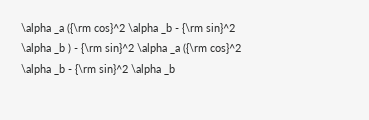\alpha _a ({\rm cos}^2 \alpha _b - {\rm sin}^2 \alpha _b ) - {\rm sin}^2 \alpha _a ({\rm cos}^2 \alpha _b - {\rm sin}^2 \alpha _b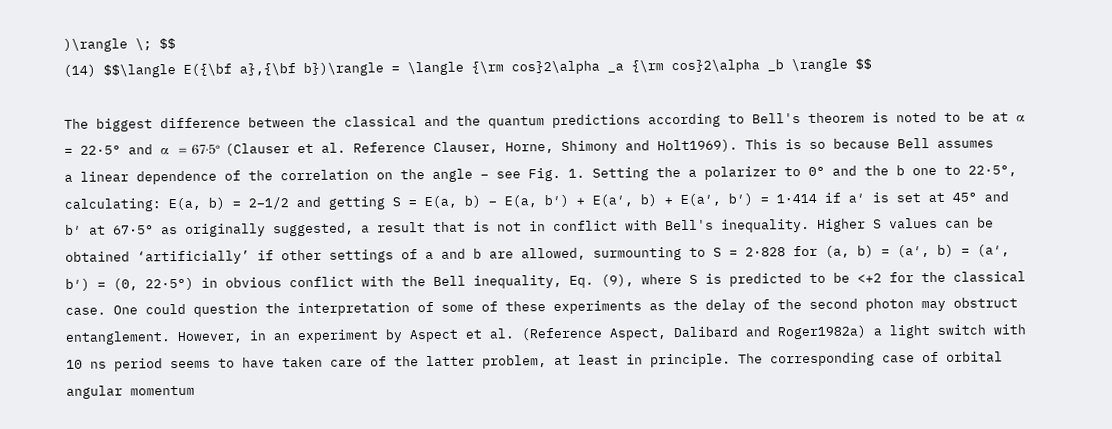)\rangle \; $$
(14) $$\langle E({\bf a},{\bf b})\rangle = \langle {\rm cos}2\alpha _a {\rm cos}2\alpha _b \rangle $$

The biggest difference between the classical and the quantum predictions according to Bell's theorem is noted to be at α = 22·5° and α  = 67·5° (Clauser et al. Reference Clauser, Horne, Shimony and Holt1969). This is so because Bell assumes a linear dependence of the correlation on the angle – see Fig. 1. Setting the a polarizer to 0° and the b one to 22·5°, calculating: E(a, b) = 2−1/2 and getting S = E(a, b) – E(a, b′) + E(a′, b) + E(a′, b′) = 1·414 if a′ is set at 45° and b′ at 67·5° as originally suggested, a result that is not in conflict with Bell's inequality. Higher S values can be obtained ‘artificially’ if other settings of a and b are allowed, surmounting to S = 2·828 for (a, b) = (a′, b) = (a′, b′) = (0, 22·5°) in obvious conflict with the Bell inequality, Eq. (9), where S is predicted to be <+2 for the classical case. One could question the interpretation of some of these experiments as the delay of the second photon may obstruct entanglement. However, in an experiment by Aspect et al. (Reference Aspect, Dalibard and Roger1982a) a light switch with 10 ns period seems to have taken care of the latter problem, at least in principle. The corresponding case of orbital angular momentum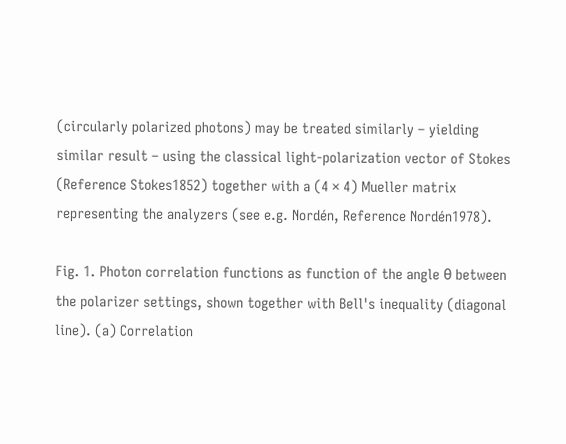(circularly polarized photons) may be treated similarly – yielding similar result – using the classical light-polarization vector of Stokes (Reference Stokes1852) together with a (4 × 4) Mueller matrix representing the analyzers (see e.g. Nordén, Reference Nordén1978).

Fig. 1. Photon correlation functions as function of the angle θ between the polarizer settings, shown together with Bell's inequality (diagonal line). (a) Correlation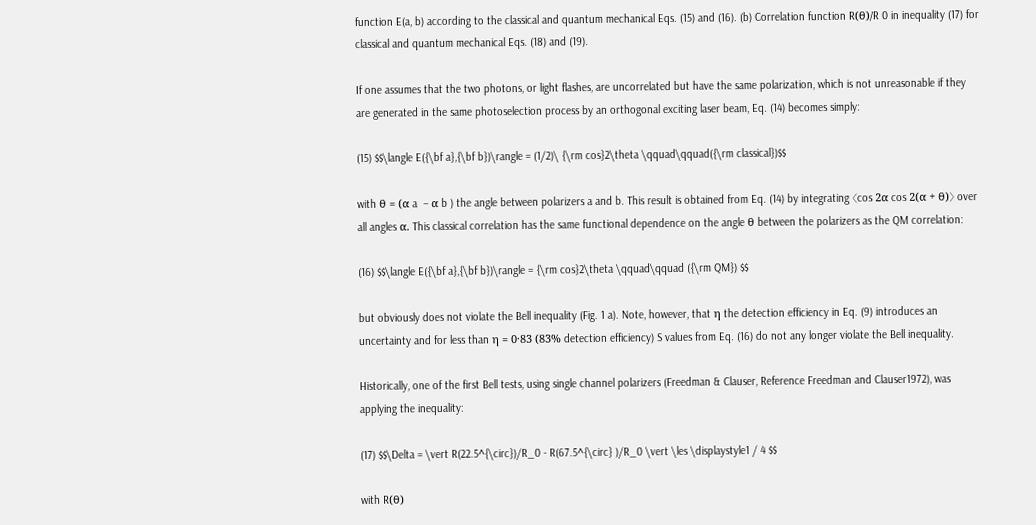function E(a, b) according to the classical and quantum mechanical Eqs. (15) and (16). (b) Correlation function R(θ)/R 0 in inequality (17) for classical and quantum mechanical Eqs. (18) and (19).

If one assumes that the two photons, or light flashes, are uncorrelated but have the same polarization, which is not unreasonable if they are generated in the same photoselection process by an orthogonal exciting laser beam, Eq. (14) becomes simply:

(15) $$\langle E({\bf a},{\bf b})\rangle = (1/2)\ {\rm cos}2\theta \qquad\qquad({\rm classical})$$

with θ = (α a  – α b ) the angle between polarizers a and b. This result is obtained from Eq. (14) by integrating 〈cos 2α cos 2(α + θ)〉 over all angles α. This classical correlation has the same functional dependence on the angle θ between the polarizers as the QM correlation:

(16) $$\langle E({\bf a},{\bf b})\rangle = {\rm cos}2\theta \qquad\qquad ({\rm QM}) $$

but obviously does not violate the Bell inequality (Fig. 1 a). Note, however, that η the detection efficiency in Eq. (9) introduces an uncertainty and for less than η = 0·83 (83% detection efficiency) S values from Eq. (16) do not any longer violate the Bell inequality.

Historically, one of the first Bell tests, using single channel polarizers (Freedman & Clauser, Reference Freedman and Clauser1972), was applying the inequality:

(17) $$\Delta = \vert R(22.5^{\circ})/R_0 - R(67.5^{\circ} )/R_0 \vert \les \displaystyle1 / 4 $$

with R(θ)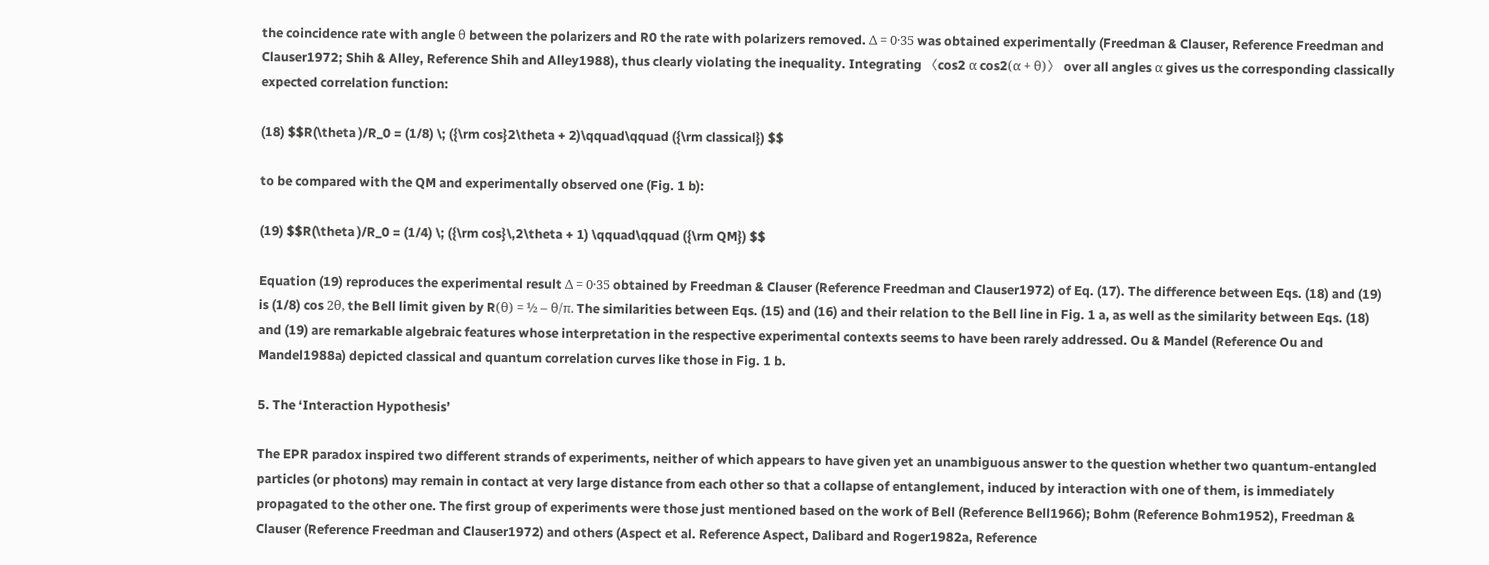the coincidence rate with angle θ between the polarizers and R0 the rate with polarizers removed. Δ = 0·35 was obtained experimentally (Freedman & Clauser, Reference Freedman and Clauser1972; Shih & Alley, Reference Shih and Alley1988), thus clearly violating the inequality. Integrating 〈cos2 α cos2(α + θ)〉 over all angles α gives us the corresponding classically expected correlation function:

(18) $$R(\theta )/R_0 = (1/8) \; ({\rm cos}2\theta + 2)\qquad\qquad ({\rm classical}) $$

to be compared with the QM and experimentally observed one (Fig. 1 b):

(19) $$R(\theta )/R_0 = (1/4) \; ({\rm cos}\,2\theta + 1) \qquad\qquad ({\rm QM}) $$

Equation (19) reproduces the experimental result Δ = 0·35 obtained by Freedman & Clauser (Reference Freedman and Clauser1972) of Eq. (17). The difference between Eqs. (18) and (19) is (1/8) cos 2θ, the Bell limit given by R(θ) = ½ – θ/π. The similarities between Eqs. (15) and (16) and their relation to the Bell line in Fig. 1 a, as well as the similarity between Eqs. (18) and (19) are remarkable algebraic features whose interpretation in the respective experimental contexts seems to have been rarely addressed. Ou & Mandel (Reference Ou and Mandel1988a) depicted classical and quantum correlation curves like those in Fig. 1 b.

5. The ‘Interaction Hypothesis’

The EPR paradox inspired two different strands of experiments, neither of which appears to have given yet an unambiguous answer to the question whether two quantum-entangled particles (or photons) may remain in contact at very large distance from each other so that a collapse of entanglement, induced by interaction with one of them, is immediately propagated to the other one. The first group of experiments were those just mentioned based on the work of Bell (Reference Bell1966); Bohm (Reference Bohm1952), Freedman & Clauser (Reference Freedman and Clauser1972) and others (Aspect et al. Reference Aspect, Dalibard and Roger1982a, Reference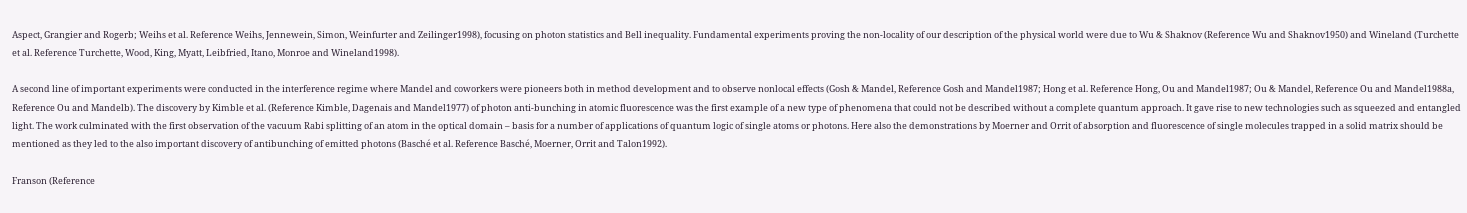Aspect, Grangier and Rogerb; Weihs et al. Reference Weihs, Jennewein, Simon, Weinfurter and Zeilinger1998), focusing on photon statistics and Bell inequality. Fundamental experiments proving the non-locality of our description of the physical world were due to Wu & Shaknov (Reference Wu and Shaknov1950) and Wineland (Turchette et al. Reference Turchette, Wood, King, Myatt, Leibfried, Itano, Monroe and Wineland1998).

A second line of important experiments were conducted in the interference regime where Mandel and coworkers were pioneers both in method development and to observe nonlocal effects (Gosh & Mandel, Reference Gosh and Mandel1987; Hong et al. Reference Hong, Ou and Mandel1987; Ou & Mandel, Reference Ou and Mandel1988a, Reference Ou and Mandelb). The discovery by Kimble et al. (Reference Kimble, Dagenais and Mandel1977) of photon anti-bunching in atomic fluorescence was the first example of a new type of phenomena that could not be described without a complete quantum approach. It gave rise to new technologies such as squeezed and entangled light. The work culminated with the first observation of the vacuum Rabi splitting of an atom in the optical domain – basis for a number of applications of quantum logic of single atoms or photons. Here also the demonstrations by Moerner and Orrit of absorption and fluorescence of single molecules trapped in a solid matrix should be mentioned as they led to the also important discovery of antibunching of emitted photons (Basché et al. Reference Basché, Moerner, Orrit and Talon1992).

Franson (Reference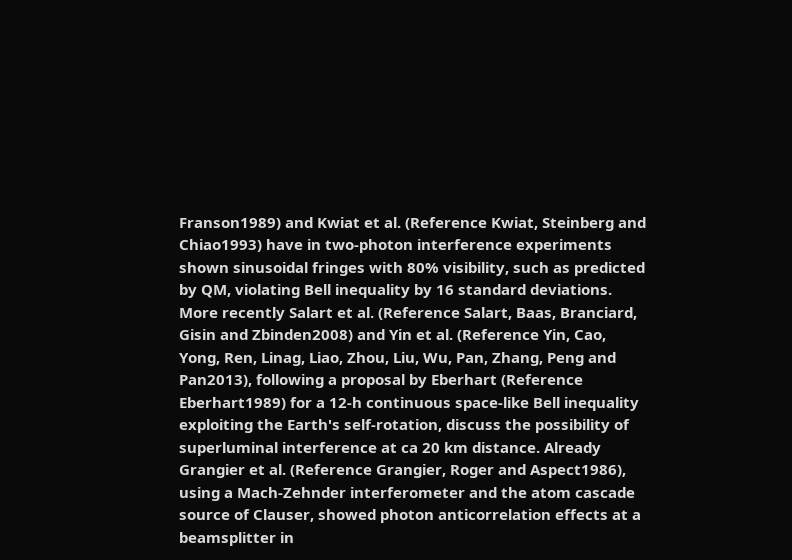Franson1989) and Kwiat et al. (Reference Kwiat, Steinberg and Chiao1993) have in two-photon interference experiments shown sinusoidal fringes with 80% visibility, such as predicted by QM, violating Bell inequality by 16 standard deviations. More recently Salart et al. (Reference Salart, Baas, Branciard, Gisin and Zbinden2008) and Yin et al. (Reference Yin, Cao, Yong, Ren, Linag, Liao, Zhou, Liu, Wu, Pan, Zhang, Peng and Pan2013), following a proposal by Eberhart (Reference Eberhart1989) for a 12-h continuous space-like Bell inequality exploiting the Earth's self-rotation, discuss the possibility of superluminal interference at ca 20 km distance. Already Grangier et al. (Reference Grangier, Roger and Aspect1986), using a Mach-Zehnder interferometer and the atom cascade source of Clauser, showed photon anticorrelation effects at a beamsplitter in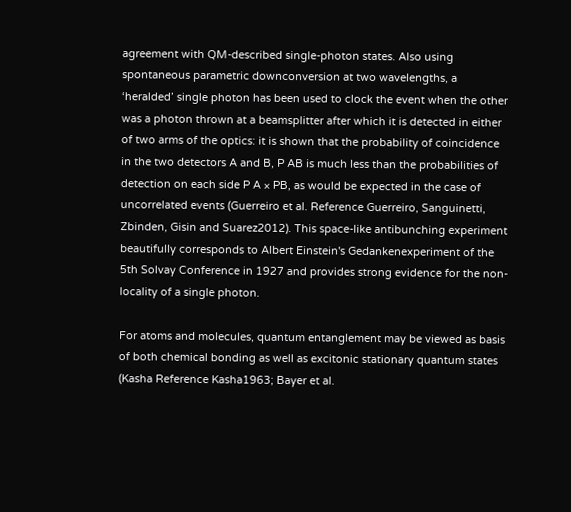agreement with QM-described single-photon states. Also using spontaneous parametric downconversion at two wavelengths, a ‘heralded’ single photon has been used to clock the event when the other was a photon thrown at a beamsplitter after which it is detected in either of two arms of the optics: it is shown that the probability of coincidence in the two detectors A and B, P AB is much less than the probabilities of detection on each side P A × PB, as would be expected in the case of uncorrelated events (Guerreiro et al. Reference Guerreiro, Sanguinetti, Zbinden, Gisin and Suarez2012). This space-like antibunching experiment beautifully corresponds to Albert Einstein's Gedankenexperiment of the 5th Solvay Conference in 1927 and provides strong evidence for the non-locality of a single photon.

For atoms and molecules, quantum entanglement may be viewed as basis of both chemical bonding as well as excitonic stationary quantum states (Kasha Reference Kasha1963; Bayer et al.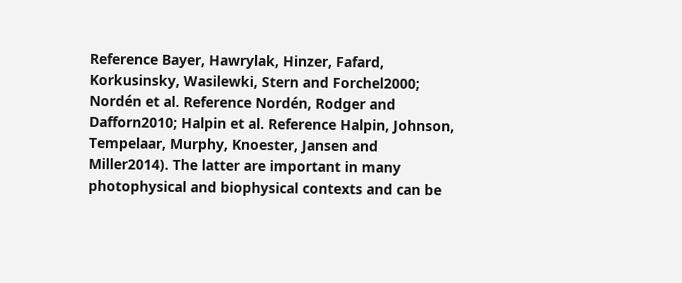Reference Bayer, Hawrylak, Hinzer, Fafard, Korkusinsky, Wasilewki, Stern and Forchel2000; Nordén et al. Reference Nordén, Rodger and Dafforn2010; Halpin et al. Reference Halpin, Johnson, Tempelaar, Murphy, Knoester, Jansen and Miller2014). The latter are important in many photophysical and biophysical contexts and can be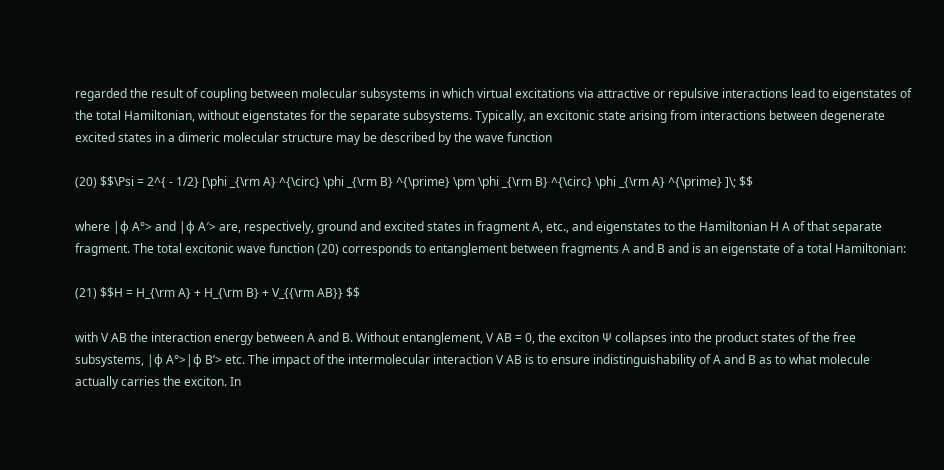regarded the result of coupling between molecular subsystems in which virtual excitations via attractive or repulsive interactions lead to eigenstates of the total Hamiltonian, without eigenstates for the separate subsystems. Typically, an excitonic state arising from interactions between degenerate excited states in a dimeric molecular structure may be described by the wave function

(20) $$\Psi = 2^{ - 1/2} [\phi _{\rm A} ^{\circ} \phi _{\rm B} ^{\prime} \pm \phi _{\rm B} ^{\circ} \phi _{\rm A} ^{\prime} ]\; $$

where |ϕ A°> and |ϕ A′> are, respectively, ground and excited states in fragment A, etc., and eigenstates to the Hamiltonian H A of that separate fragment. The total excitonic wave function (20) corresponds to entanglement between fragments A and B and is an eigenstate of a total Hamiltonian:

(21) $$H = H_{\rm A} + H_{\rm B} + V_{{\rm AB}} $$

with V AB the interaction energy between A and B. Without entanglement, V AB = 0, the exciton Ψ collapses into the product states of the free subsystems, |ϕ A°>|ϕ B’> etc. The impact of the intermolecular interaction V AB is to ensure indistinguishability of A and B as to what molecule actually carries the exciton. In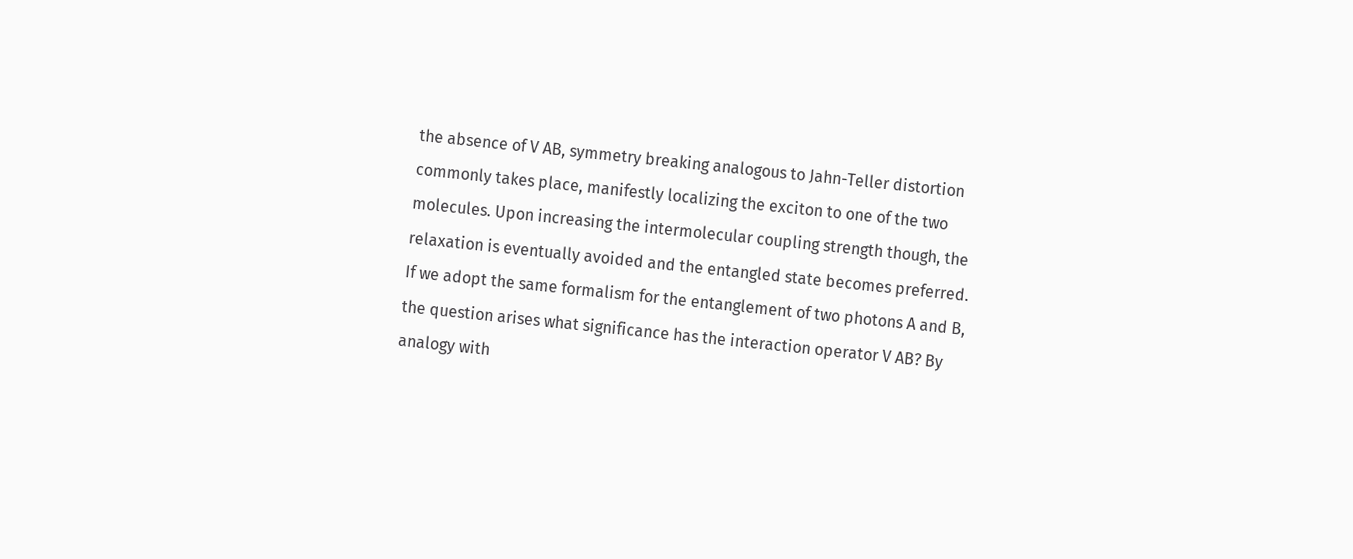the absence of V AB, symmetry breaking analogous to Jahn-Teller distortion commonly takes place, manifestly localizing the exciton to one of the two molecules. Upon increasing the intermolecular coupling strength though, the relaxation is eventually avoided and the entangled state becomes preferred. If we adopt the same formalism for the entanglement of two photons A and B, the question arises what significance has the interaction operator V AB? By analogy with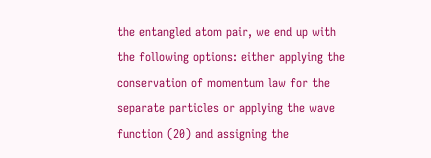the entangled atom pair, we end up with the following options: either applying the conservation of momentum law for the separate particles or applying the wave function (20) and assigning the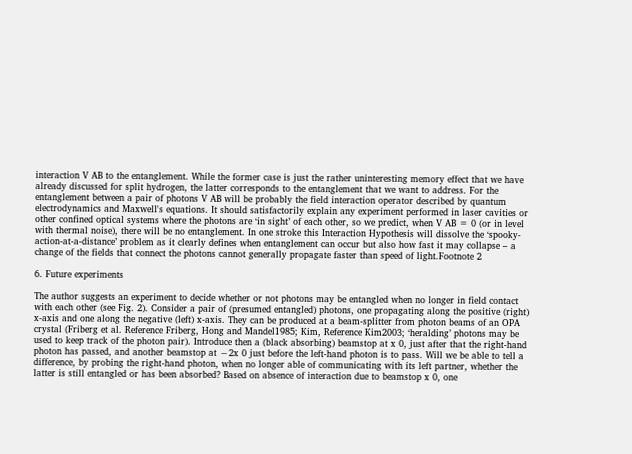interaction V AB to the entanglement. While the former case is just the rather uninteresting memory effect that we have already discussed for split hydrogen, the latter corresponds to the entanglement that we want to address. For the entanglement between a pair of photons V AB will be probably the field interaction operator described by quantum electrodynamics and Maxwell's equations. It should satisfactorily explain any experiment performed in laser cavities or other confined optical systems where the photons are ‘in sight’ of each other, so we predict, when V AB = 0 (or in level with thermal noise), there will be no entanglement. In one stroke this Interaction Hypothesis will dissolve the ‘spooky-action-at-a-distance’ problem as it clearly defines when entanglement can occur but also how fast it may collapse – a change of the fields that connect the photons cannot generally propagate faster than speed of light.Footnote 2

6. Future experiments

The author suggests an experiment to decide whether or not photons may be entangled when no longer in field contact with each other (see Fig. 2). Consider a pair of (presumed entangled) photons, one propagating along the positive (right) x-axis and one along the negative (left) x-axis. They can be produced at a beam-splitter from photon beams of an OPA crystal (Friberg et al. Reference Friberg, Hong and Mandel1985; Kim, Reference Kim2003; ‘heralding’ photons may be used to keep track of the photon pair). Introduce then a (black absorbing) beamstop at x 0, just after that the right-hand photon has passed, and another beamstop at −2x 0 just before the left-hand photon is to pass. Will we be able to tell a difference, by probing the right-hand photon, when no longer able of communicating with its left partner, whether the latter is still entangled or has been absorbed? Based on absence of interaction due to beamstop x 0, one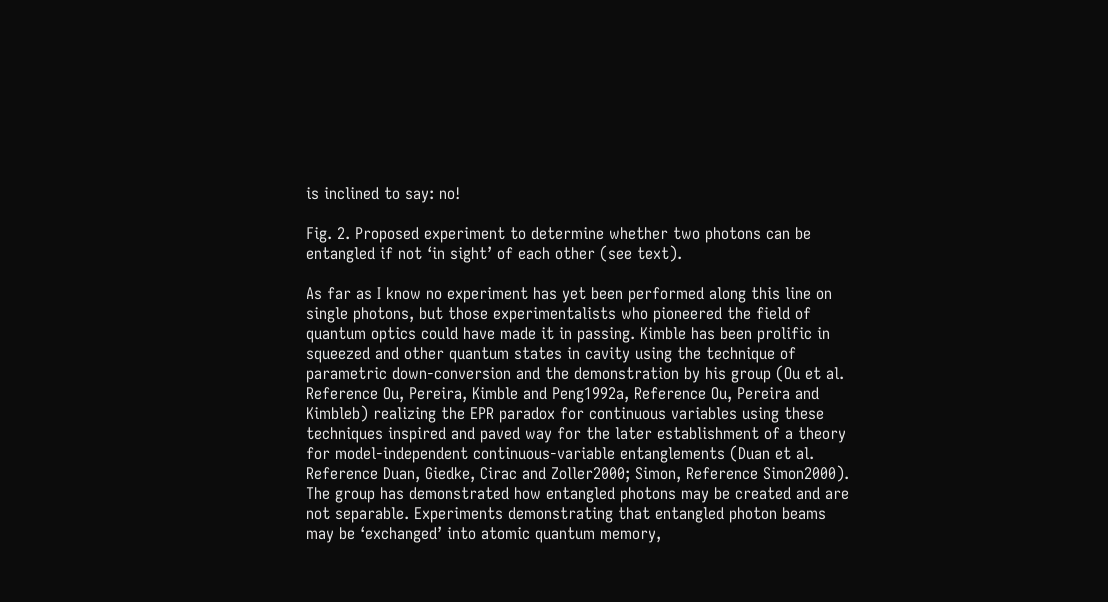is inclined to say: no!

Fig. 2. Proposed experiment to determine whether two photons can be entangled if not ‘in sight’ of each other (see text).

As far as I know no experiment has yet been performed along this line on single photons, but those experimentalists who pioneered the field of quantum optics could have made it in passing. Kimble has been prolific in squeezed and other quantum states in cavity using the technique of parametric down-conversion and the demonstration by his group (Ou et al. Reference Ou, Pereira, Kimble and Peng1992a, Reference Ou, Pereira and Kimbleb) realizing the EPR paradox for continuous variables using these techniques inspired and paved way for the later establishment of a theory for model-independent continuous-variable entanglements (Duan et al. Reference Duan, Giedke, Cirac and Zoller2000; Simon, Reference Simon2000). The group has demonstrated how entangled photons may be created and are not separable. Experiments demonstrating that entangled photon beams may be ‘exchanged’ into atomic quantum memory,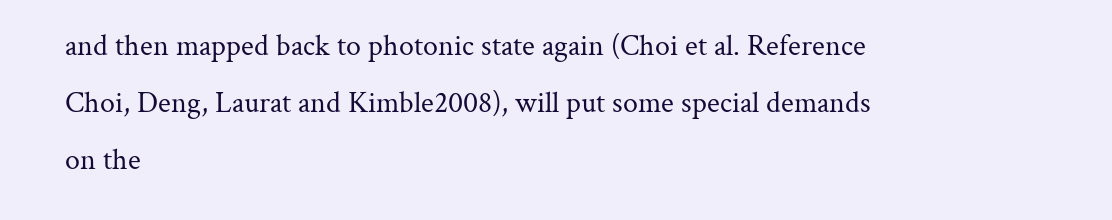and then mapped back to photonic state again (Choi et al. Reference Choi, Deng, Laurat and Kimble2008), will put some special demands on the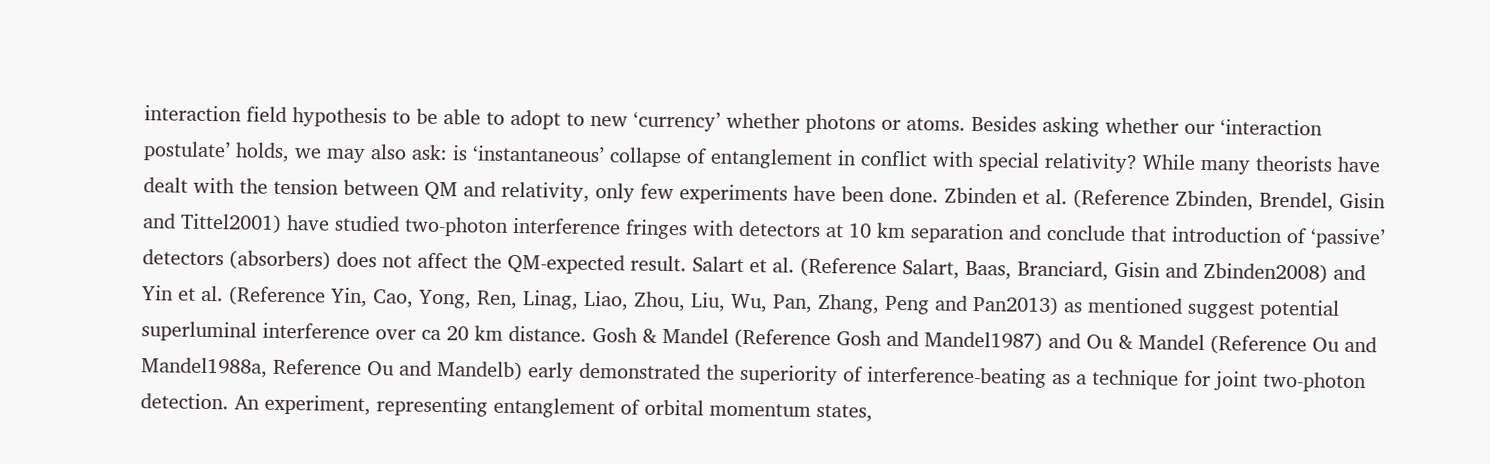interaction field hypothesis to be able to adopt to new ‘currency’ whether photons or atoms. Besides asking whether our ‘interaction postulate’ holds, we may also ask: is ‘instantaneous’ collapse of entanglement in conflict with special relativity? While many theorists have dealt with the tension between QM and relativity, only few experiments have been done. Zbinden et al. (Reference Zbinden, Brendel, Gisin and Tittel2001) have studied two-photon interference fringes with detectors at 10 km separation and conclude that introduction of ‘passive’ detectors (absorbers) does not affect the QM-expected result. Salart et al. (Reference Salart, Baas, Branciard, Gisin and Zbinden2008) and Yin et al. (Reference Yin, Cao, Yong, Ren, Linag, Liao, Zhou, Liu, Wu, Pan, Zhang, Peng and Pan2013) as mentioned suggest potential superluminal interference over ca 20 km distance. Gosh & Mandel (Reference Gosh and Mandel1987) and Ou & Mandel (Reference Ou and Mandel1988a, Reference Ou and Mandelb) early demonstrated the superiority of interference-beating as a technique for joint two-photon detection. An experiment, representing entanglement of orbital momentum states,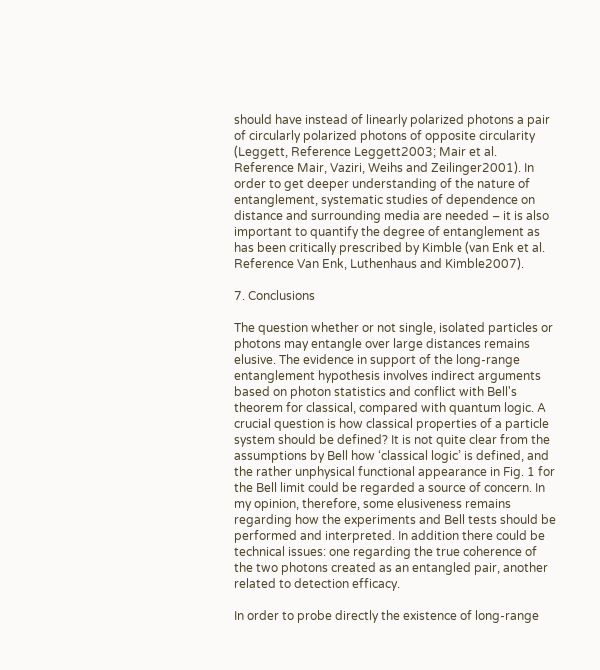should have instead of linearly polarized photons a pair of circularly polarized photons of opposite circularity (Leggett, Reference Leggett2003; Mair et al. Reference Mair, Vaziri, Weihs and Zeilinger2001). In order to get deeper understanding of the nature of entanglement, systematic studies of dependence on distance and surrounding media are needed – it is also important to quantify the degree of entanglement as has been critically prescribed by Kimble (van Enk et al. Reference Van Enk, Luthenhaus and Kimble2007).

7. Conclusions

The question whether or not single, isolated particles or photons may entangle over large distances remains elusive. The evidence in support of the long-range entanglement hypothesis involves indirect arguments based on photon statistics and conflict with Bell's theorem for classical, compared with quantum logic. A crucial question is how classical properties of a particle system should be defined? It is not quite clear from the assumptions by Bell how ‘classical logic’ is defined, and the rather unphysical functional appearance in Fig. 1 for the Bell limit could be regarded a source of concern. In my opinion, therefore, some elusiveness remains regarding how the experiments and Bell tests should be performed and interpreted. In addition there could be technical issues: one regarding the true coherence of the two photons created as an entangled pair, another related to detection efficacy.

In order to probe directly the existence of long-range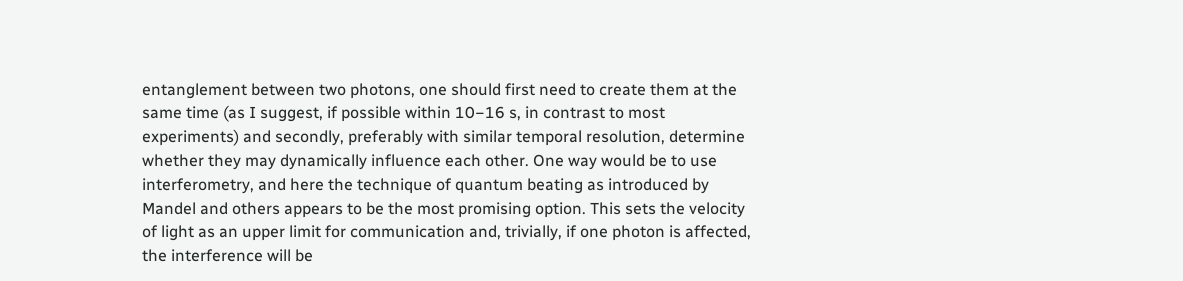entanglement between two photons, one should first need to create them at the same time (as I suggest, if possible within 10−16 s, in contrast to most experiments) and secondly, preferably with similar temporal resolution, determine whether they may dynamically influence each other. One way would be to use interferometry, and here the technique of quantum beating as introduced by Mandel and others appears to be the most promising option. This sets the velocity of light as an upper limit for communication and, trivially, if one photon is affected, the interference will be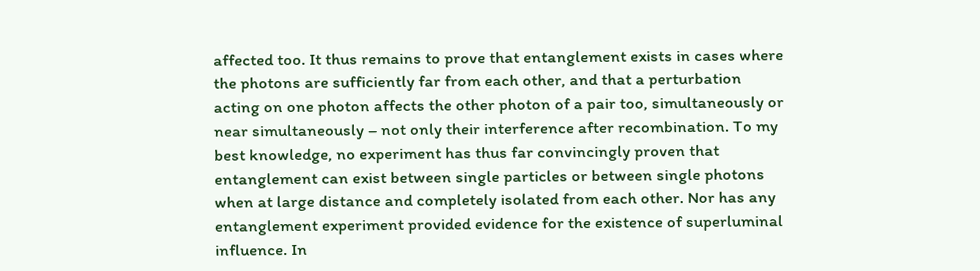affected too. It thus remains to prove that entanglement exists in cases where the photons are sufficiently far from each other, and that a perturbation acting on one photon affects the other photon of a pair too, simultaneously or near simultaneously – not only their interference after recombination. To my best knowledge, no experiment has thus far convincingly proven that entanglement can exist between single particles or between single photons when at large distance and completely isolated from each other. Nor has any entanglement experiment provided evidence for the existence of superluminal influence. In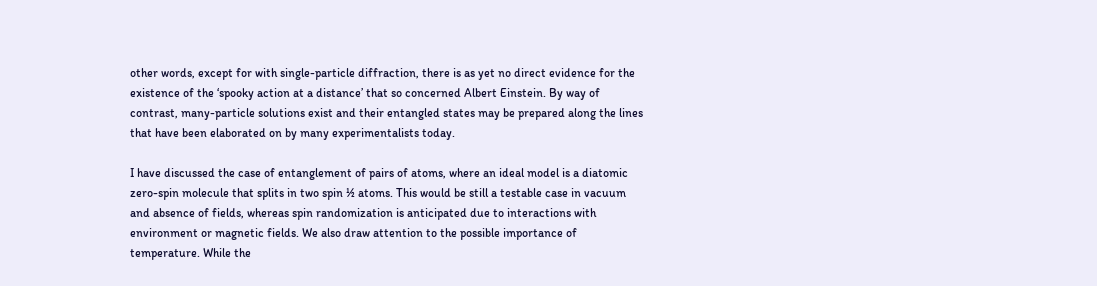other words, except for with single-particle diffraction, there is as yet no direct evidence for the existence of the ‘spooky action at a distance’ that so concerned Albert Einstein. By way of contrast, many-particle solutions exist and their entangled states may be prepared along the lines that have been elaborated on by many experimentalists today.

I have discussed the case of entanglement of pairs of atoms, where an ideal model is a diatomic zero-spin molecule that splits in two spin ½ atoms. This would be still a testable case in vacuum and absence of fields, whereas spin randomization is anticipated due to interactions with environment or magnetic fields. We also draw attention to the possible importance of temperature. While the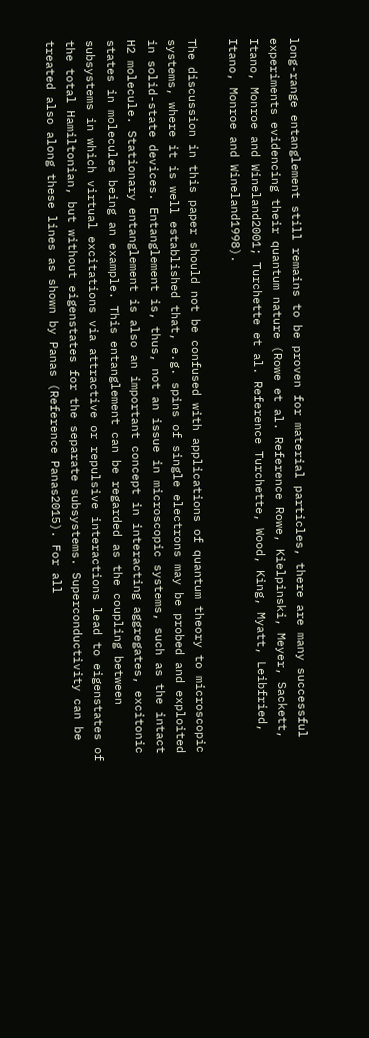long-range entanglement still remains to be proven for material particles, there are many successful experiments evidencing their quantum nature (Rowe et al. Reference Rowe, Kielpinski, Meyer, Sackett, Itano, Monroe and Wineland2001; Turchette et al. Reference Turchette, Wood, King, Myatt, Leibfried, Itano, Monroe and Wineland1998).

The discussion in this paper should not be confused with applications of quantum theory to microscopic systems, where it is well established that, e.g. spins of single electrons may be probed and exploited in solid-state devices. Entanglement is, thus, not an issue in microscopic systems, such as the intact H2 molecule. Stationary entanglement is also an important concept in interacting aggregates, excitonic states in molecules being an example. This entanglement can be regarded as the coupling between subsystems in which virtual excitations via attractive or repulsive interactions lead to eigenstates of the total Hamiltonian, but without eigenstates for the separate subsystems. Superconductivity can be treated also along these lines as shown by Panas (Reference Panas2015). For all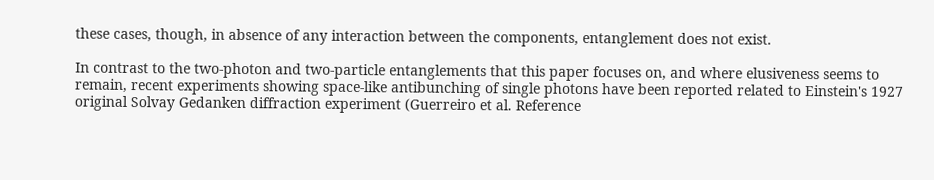these cases, though, in absence of any interaction between the components, entanglement does not exist.

In contrast to the two-photon and two-particle entanglements that this paper focuses on, and where elusiveness seems to remain, recent experiments showing space-like antibunching of single photons have been reported related to Einstein's 1927 original Solvay Gedanken diffraction experiment (Guerreiro et al. Reference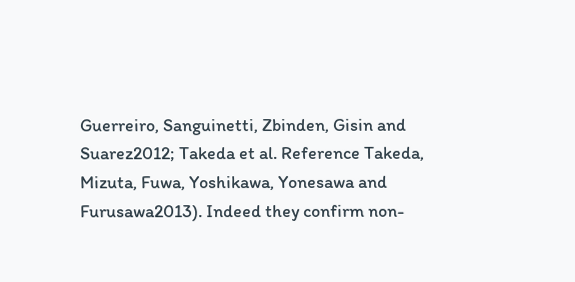Guerreiro, Sanguinetti, Zbinden, Gisin and Suarez2012; Takeda et al. Reference Takeda, Mizuta, Fuwa, Yoshikawa, Yonesawa and Furusawa2013). Indeed they confirm non-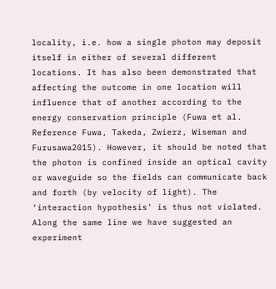locality, i.e. how a single photon may deposit itself in either of several different locations. It has also been demonstrated that affecting the outcome in one location will influence that of another according to the energy conservation principle (Fuwa et al. Reference Fuwa, Takeda, Zwierz, Wiseman and Furusawa2015). However, it should be noted that the photon is confined inside an optical cavity or waveguide so the fields can communicate back and forth (by velocity of light). The ‘interaction hypothesis’ is thus not violated. Along the same line we have suggested an experiment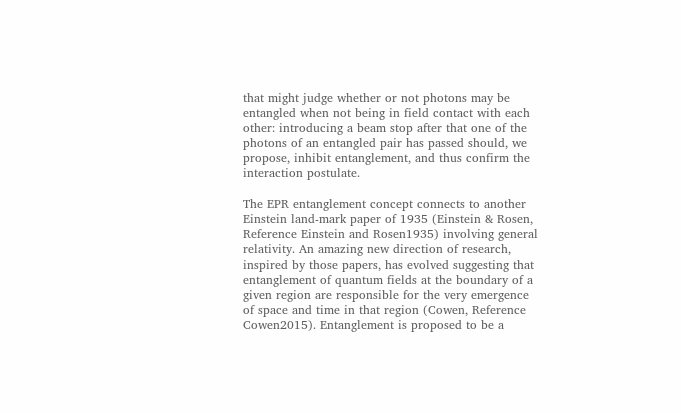that might judge whether or not photons may be entangled when not being in field contact with each other: introducing a beam stop after that one of the photons of an entangled pair has passed should, we propose, inhibit entanglement, and thus confirm the interaction postulate.

The EPR entanglement concept connects to another Einstein land-mark paper of 1935 (Einstein & Rosen, Reference Einstein and Rosen1935) involving general relativity. An amazing new direction of research, inspired by those papers, has evolved suggesting that entanglement of quantum fields at the boundary of a given region are responsible for the very emergence of space and time in that region (Cowen, Reference Cowen2015). Entanglement is proposed to be a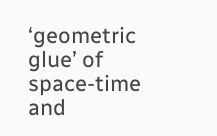‘geometric glue’ of space-time and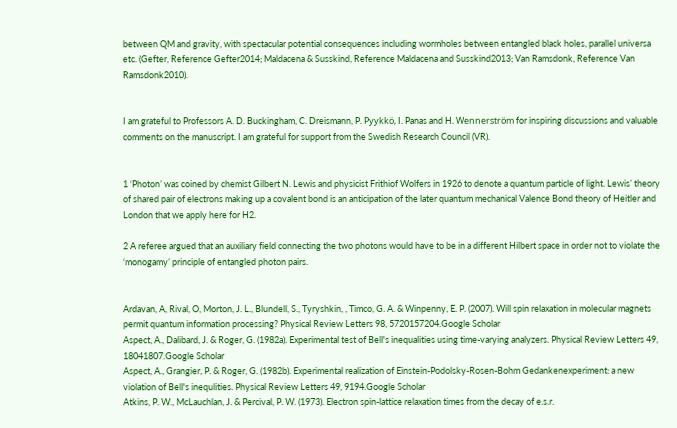between QM and gravity, with spectacular potential consequences including wormholes between entangled black holes, parallel universa etc. (Gefter, Reference Gefter2014; Maldacena & Susskind, Reference Maldacena and Susskind2013; Van Ramsdonk, Reference Van Ramsdonk2010).


I am grateful to Professors A. D. Buckingham, C. Dreismann, P. Pyykkö, I. Panas and H. Wennerström for inspiring discussions and valuable comments on the manuscript. I am grateful for support from the Swedish Research Council (VR).


1 ‘Photon’ was coined by chemist Gilbert N. Lewis and physicist Frithiof Wolfers in 1926 to denote a quantum particle of light. Lewis’ theory of shared pair of electrons making up a covalent bond is an anticipation of the later quantum mechanical Valence Bond theory of Heitler and London that we apply here for H2.

2 A referee argued that an auxiliary field connecting the two photons would have to be in a different Hilbert space in order not to violate the ‘monogamy’ principle of entangled photon pairs.


Ardavan, A, Rival, O, Morton, J. L., Blundell, S., Tyryshkin, , Timco, G. A. & Winpenny, E. P. (2007). Will spin relaxation in molecular magnets permit quantum information processing? Physical Review Letters 98, 5720157204.Google Scholar
Aspect, A., Dalibard, J. & Roger, G. (1982a). Experimental test of Bell's inequalities using time-varying analyzers. Physical Review Letters 49, 18041807.Google Scholar
Aspect, A., Grangier, P. & Roger, G. (1982b). Experimental realization of Einstein-Podolsky-Rosen-Bohm Gedankenexperiment: a new violation of Bell's inequlities. Physical Review Letters 49, 9194.Google Scholar
Atkins, P. W., McLauchlan, J. & Percival, P. W. (1973). Electron spin-lattice relaxation times from the decay of e.s.r.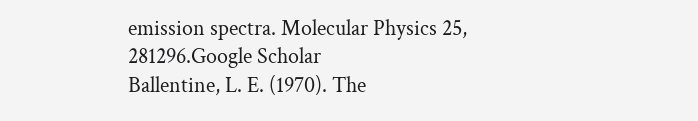emission spectra. Molecular Physics 25, 281296.Google Scholar
Ballentine, L. E. (1970). The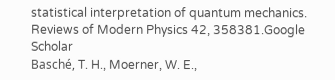statistical interpretation of quantum mechanics. Reviews of Modern Physics 42, 358381.Google Scholar
Basché, T. H., Moerner, W. E.,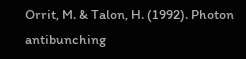Orrit, M. & Talon, H. (1992). Photon antibunching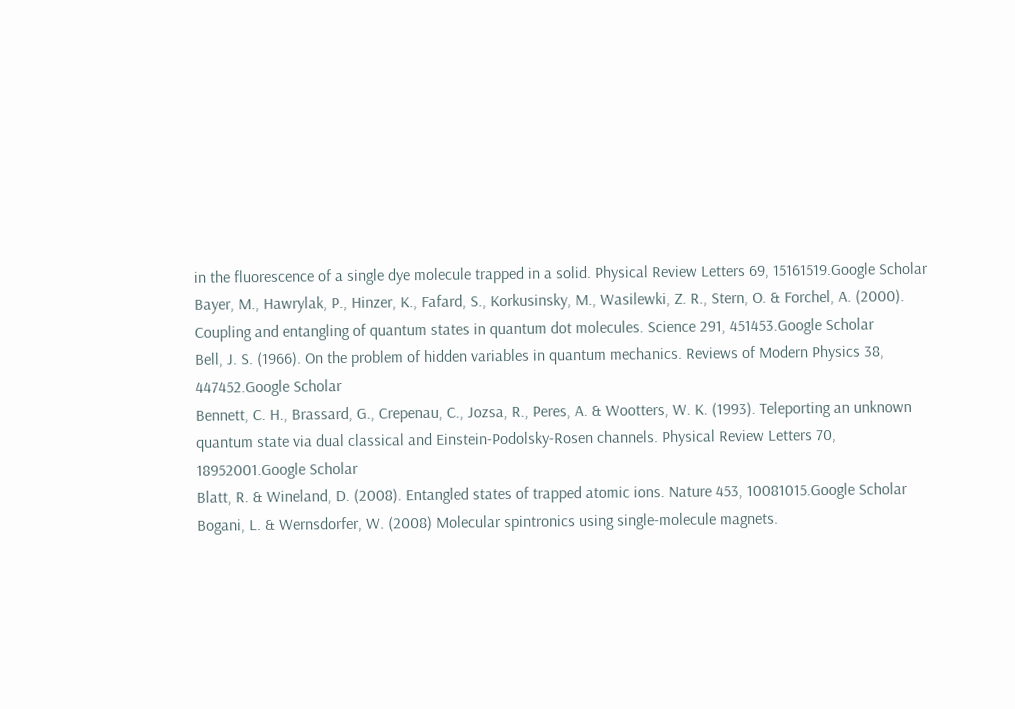in the fluorescence of a single dye molecule trapped in a solid. Physical Review Letters 69, 15161519.Google Scholar
Bayer, M., Hawrylak, P., Hinzer, K., Fafard, S., Korkusinsky, M., Wasilewki, Z. R., Stern, O. & Forchel, A. (2000). Coupling and entangling of quantum states in quantum dot molecules. Science 291, 451453.Google Scholar
Bell, J. S. (1966). On the problem of hidden variables in quantum mechanics. Reviews of Modern Physics 38, 447452.Google Scholar
Bennett, C. H., Brassard, G., Crepenau, C., Jozsa, R., Peres, A. & Wootters, W. K. (1993). Teleporting an unknown quantum state via dual classical and Einstein-Podolsky-Rosen channels. Physical Review Letters 70, 18952001.Google Scholar
Blatt, R. & Wineland, D. (2008). Entangled states of trapped atomic ions. Nature 453, 10081015.Google Scholar
Bogani, L. & Wernsdorfer, W. (2008) Molecular spintronics using single-molecule magnets.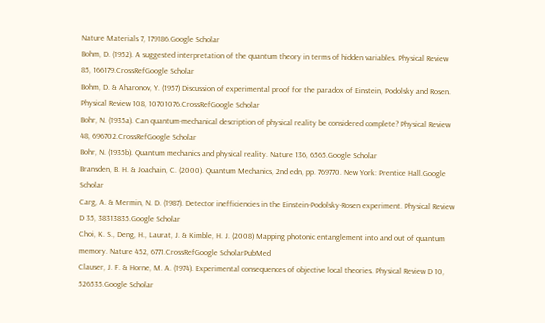Nature Materials 7, 179186.Google Scholar
Bohm, D. (1952). A suggested interpretation of the quantum theory in terms of hidden variables. Physical Review 85, 166179.CrossRefGoogle Scholar
Bohm, D. & Aharonov, Y. (1957) Discussion of experimental proof for the paradox of Einstein, Podolsky and Rosen. Physical Review 108, 10701076.CrossRefGoogle Scholar
Bohr, N. (1935a). Can quantum-mechanical description of physical reality be considered complete? Physical Review 48, 696702.CrossRefGoogle Scholar
Bohr, N. (1935b). Quantum mechanics and physical reality. Nature 136, 6565.Google Scholar
Bransden, B. H. & Joachain, C. (2000). Quantum Mechanics, 2nd edn, pp. 769770. New York: Prentice Hall.Google Scholar
Carg, A. & Mermin, N. D. (1987). Detector inefficiencies in the Einstein-Podolsky-Rosen experiment. Physical Review D 35, 38313835.Google Scholar
Choi, K. S., Deng, H., Laurat, J. & Kimble, H. J. (2008) Mapping photonic entanglement into and out of quantum memory. Nature 452, 6771.CrossRefGoogle ScholarPubMed
Clauser, J. F. & Horne, M. A. (1974). Experimental consequences of objective local theories. Physical Review D 10, 526535.Google Scholar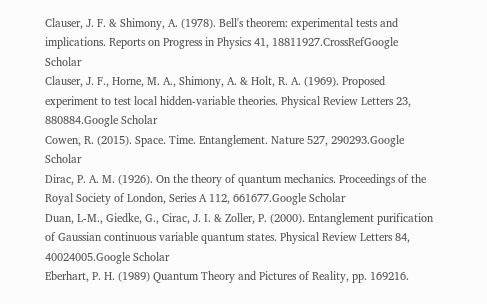Clauser, J. F. & Shimony, A. (1978). Bell's theorem: experimental tests and implications. Reports on Progress in Physics 41, 18811927.CrossRefGoogle Scholar
Clauser, J. F., Horne, M. A., Shimony, A. & Holt, R. A. (1969). Proposed experiment to test local hidden-variable theories. Physical Review Letters 23, 880884.Google Scholar
Cowen, R. (2015). Space. Time. Entanglement. Nature 527, 290293.Google Scholar
Dirac, P. A. M. (1926). On the theory of quantum mechanics. Proceedings of the Royal Society of London, Series A 112, 661677.Google Scholar
Duan, L-M., Giedke, G., Cirac, J. I. & Zoller, P. (2000). Entanglement purification of Gaussian continuous variable quantum states. Physical Review Letters 84, 40024005.Google Scholar
Eberhart, P. H. (1989) Quantum Theory and Pictures of Reality, pp. 169216.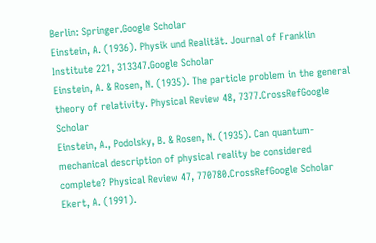Berlin: Springer.Google Scholar
Einstein, A. (1936). Physik und Realität. Journal of Franklin Institute 221, 313347.Google Scholar
Einstein, A. & Rosen, N. (1935). The particle problem in the general theory of relativity. Physical Review 48, 7377.CrossRefGoogle Scholar
Einstein, A., Podolsky, B. & Rosen, N. (1935). Can quantum-mechanical description of physical reality be considered complete? Physical Review 47, 770780.CrossRefGoogle Scholar
Ekert, A. (1991).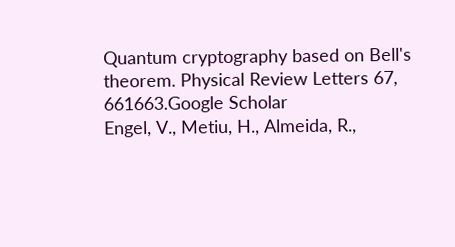Quantum cryptography based on Bell's theorem. Physical Review Letters 67, 661663.Google Scholar
Engel, V., Metiu, H., Almeida, R.,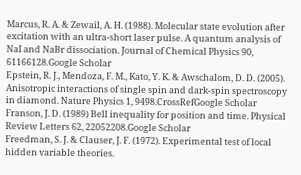Marcus, R. A. & Zewail, A. H. (1988). Molecular state evolution after excitation with an ultra-short laser pulse. A quantum analysis of NaI and NaBr dissociation. Journal of Chemical Physics 90, 61166128.Google Scholar
Epstein, R. J., Mendoza, F. M., Kato, Y. K. & Awschalom, D. D. (2005). Anisotropic interactions of single spin and dark-spin spectroscopy in diamond. Nature Physics 1, 9498.CrossRefGoogle Scholar
Franson, J. D. (1989) Bell inequality for position and time. Physical Review Letters 62, 22052208.Google Scholar
Freedman, S. J. & Clauser, J. F. (1972). Experimental test of local hidden variable theories.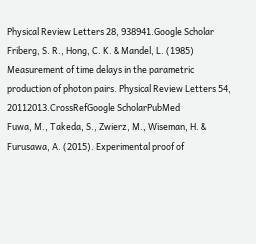Physical Review Letters 28, 938941.Google Scholar
Friberg, S. R., Hong, C. K. & Mandel, L. (1985) Measurement of time delays in the parametric production of photon pairs. Physical Review Letters 54, 20112013.CrossRefGoogle ScholarPubMed
Fuwa, M., Takeda, S., Zwierz, M., Wiseman, H. & Furusawa, A. (2015). Experimental proof of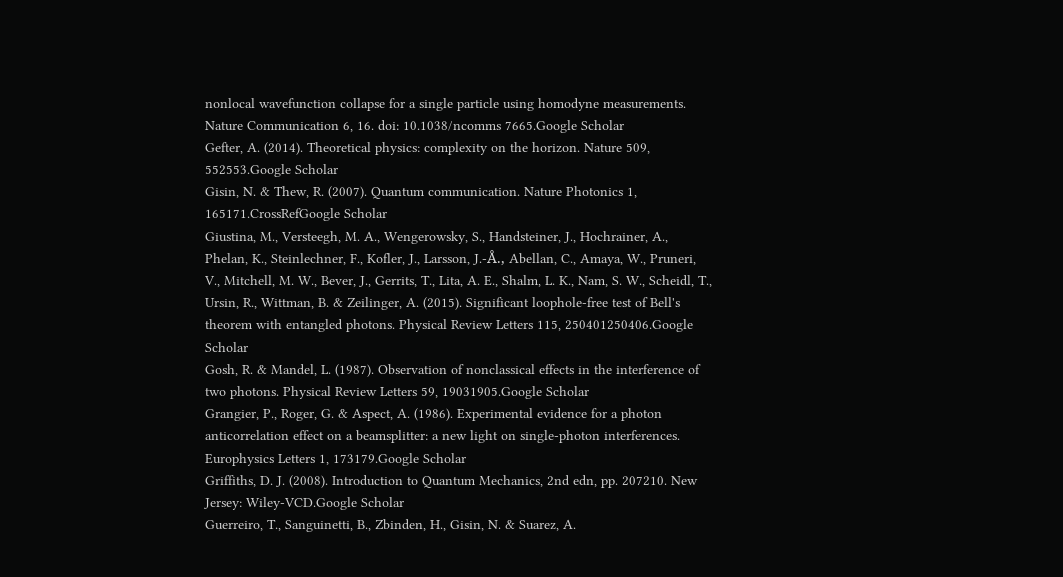nonlocal wavefunction collapse for a single particle using homodyne measurements. Nature Communication 6, 16. doi: 10.1038/ncomms 7665.Google Scholar
Gefter, A. (2014). Theoretical physics: complexity on the horizon. Nature 509, 552553.Google Scholar
Gisin, N. & Thew, R. (2007). Quantum communication. Nature Photonics 1, 165171.CrossRefGoogle Scholar
Giustina, M., Versteegh, M. A., Wengerowsky, S., Handsteiner, J., Hochrainer, A., Phelan, K., Steinlechner, F., Kofler, J., Larsson, J.-Å., Abellan, C., Amaya, W., Pruneri, V., Mitchell, M. W., Bever, J., Gerrits, T., Lita, A. E., Shalm, L. K., Nam, S. W., Scheidl, T., Ursin, R., Wittman, B. & Zeilinger, A. (2015). Significant loophole-free test of Bell's theorem with entangled photons. Physical Review Letters 115, 250401250406.Google Scholar
Gosh, R. & Mandel, L. (1987). Observation of nonclassical effects in the interference of two photons. Physical Review Letters 59, 19031905.Google Scholar
Grangier, P., Roger, G. & Aspect, A. (1986). Experimental evidence for a photon anticorrelation effect on a beamsplitter: a new light on single-photon interferences. Europhysics Letters 1, 173179.Google Scholar
Griffiths, D. J. (2008). Introduction to Quantum Mechanics, 2nd edn, pp. 207210. New Jersey: Wiley-VCD.Google Scholar
Guerreiro, T., Sanguinetti, B., Zbinden, H., Gisin, N. & Suarez, A.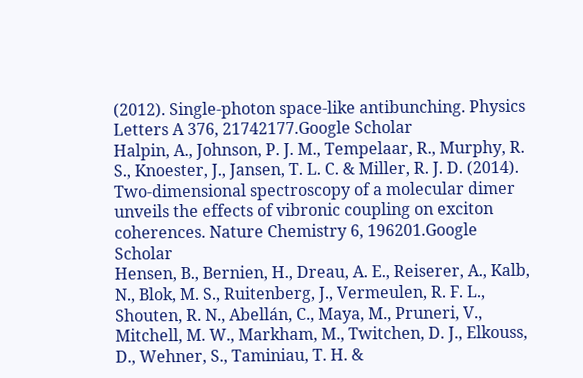(2012). Single-photon space-like antibunching. Physics Letters A 376, 21742177.Google Scholar
Halpin, A., Johnson, P. J. M., Tempelaar, R., Murphy, R. S., Knoester, J., Jansen, T. L. C. & Miller, R. J. D. (2014). Two-dimensional spectroscopy of a molecular dimer unveils the effects of vibronic coupling on exciton coherences. Nature Chemistry 6, 196201.Google Scholar
Hensen, B., Bernien, H., Dreau, A. E., Reiserer, A., Kalb, N., Blok, M. S., Ruitenberg, J., Vermeulen, R. F. L., Shouten, R. N., Abellán, C., Maya, M., Pruneri, V., Mitchell, M. W., Markham, M., Twitchen, D. J., Elkouss, D., Wehner, S., Taminiau, T. H. &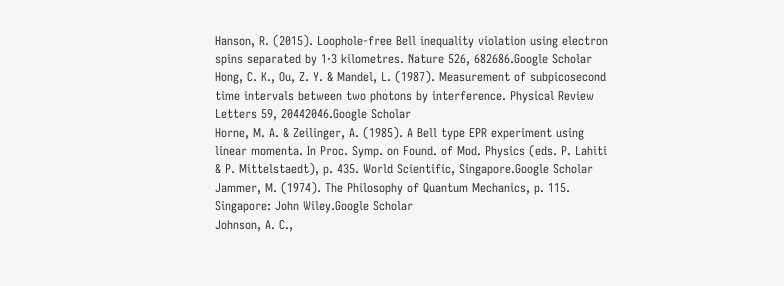Hanson, R. (2015). Loophole-free Bell inequality violation using electron spins separated by 1·3 kilometres. Nature 526, 682686.Google Scholar
Hong, C. K., Ou, Z. Y. & Mandel, L. (1987). Measurement of subpicosecond time intervals between two photons by interference. Physical Review Letters 59, 20442046.Google Scholar
Horne, M. A. & Zeilinger, A. (1985). A Bell type EPR experiment using linear momenta. In Proc. Symp. on Found. of Mod. Physics (eds. P. Lahiti & P. Mittelstaedt), p. 435. World Scientific, Singapore.Google Scholar
Jammer, M. (1974). The Philosophy of Quantum Mechanics, p. 115. Singapore: John Wiley.Google Scholar
Johnson, A. C.,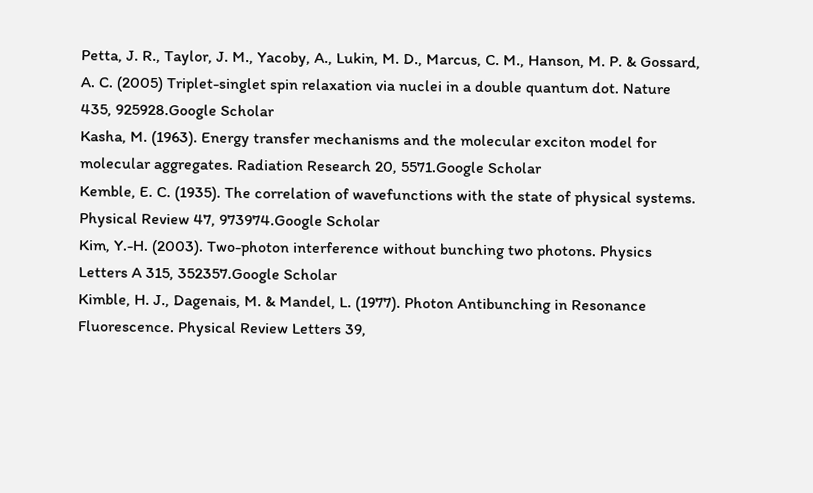Petta, J. R., Taylor, J. M., Yacoby, A., Lukin, M. D., Marcus, C. M., Hanson, M. P. & Gossard, A. C. (2005) Triplet-singlet spin relaxation via nuclei in a double quantum dot. Nature 435, 925928.Google Scholar
Kasha, M. (1963). Energy transfer mechanisms and the molecular exciton model for molecular aggregates. Radiation Research 20, 5571.Google Scholar
Kemble, E. C. (1935). The correlation of wavefunctions with the state of physical systems. Physical Review 47, 973974.Google Scholar
Kim, Y.-H. (2003). Two-photon interference without bunching two photons. Physics Letters A 315, 352357.Google Scholar
Kimble, H. J., Dagenais, M. & Mandel, L. (1977). Photon Antibunching in Resonance Fluorescence. Physical Review Letters 39,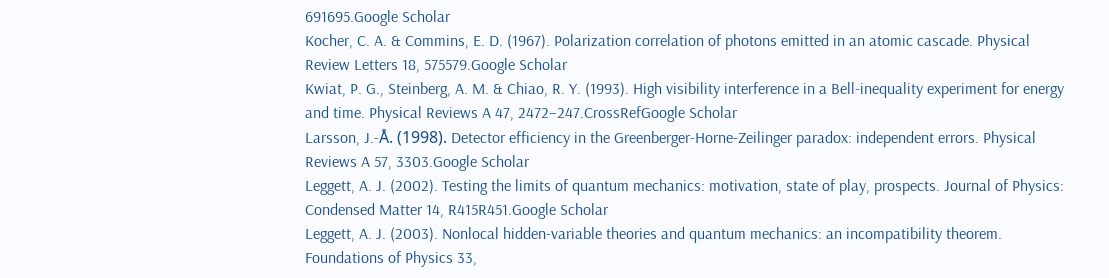691695.Google Scholar
Kocher, C. A. & Commins, E. D. (1967). Polarization correlation of photons emitted in an atomic cascade. Physical Review Letters 18, 575579.Google Scholar
Kwiat, P. G., Steinberg, A. M. & Chiao, R. Y. (1993). High visibility interference in a Bell-inequality experiment for energy and time. Physical Reviews A 47, 2472–247.CrossRefGoogle Scholar
Larsson, J.-Å. (1998). Detector efficiency in the Greenberger-Horne-Zeilinger paradox: independent errors. Physical Reviews A 57, 3303.Google Scholar
Leggett, A. J. (2002). Testing the limits of quantum mechanics: motivation, state of play, prospects. Journal of Physics: Condensed Matter 14, R415R451.Google Scholar
Leggett, A. J. (2003). Nonlocal hidden-variable theories and quantum mechanics: an incompatibility theorem. Foundations of Physics 33,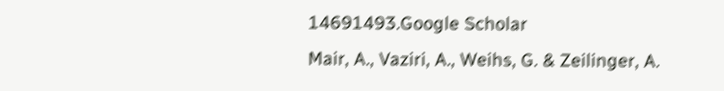14691493.Google Scholar
Mair, A., Vaziri, A., Weihs, G. & Zeilinger, A.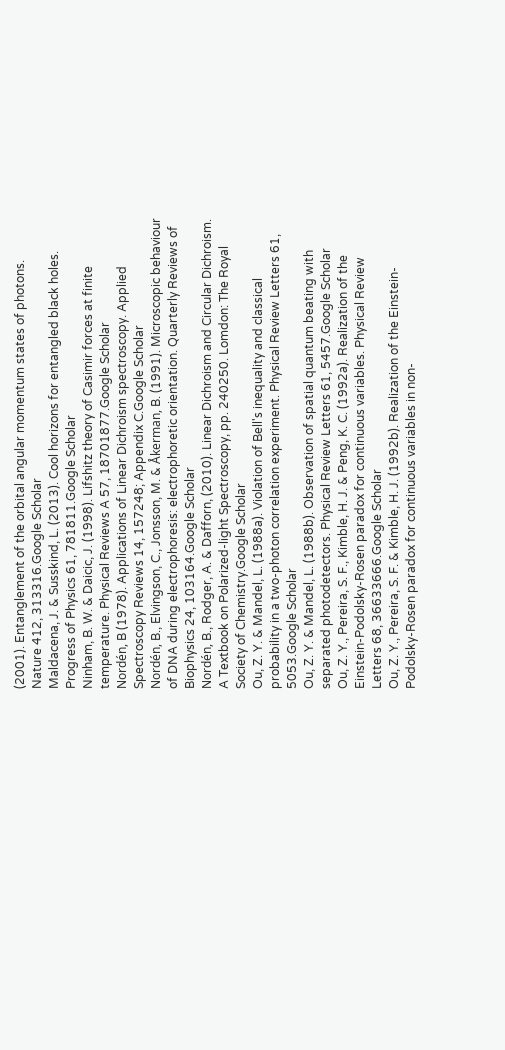(2001). Entanglement of the orbital angular momentum states of photons. Nature 412, 313316.Google Scholar
Maldacena, J. & Susskind, L. (2013). Cool horizons for entangled black holes. Progress of Physics 61, 781811.Google Scholar
Ninham, B. W. & Daicic, J. (1998). Lifshitz theory of Casimir forces at finite temperature. Physical Reviews A 57, 18701877.Google Scholar
Nordén, B (1978). Applications of Linear Dichroism spectroscopy. Applied Spectroscopy Reviews 14, 157248; Appendix C.Google Scholar
Nordén, B., Elvingson, C., Jonsson, M. & Åkerman, B. (1991). Microscopic behaviour of DNA during electrophoresis: electrophoretic orientation. Quarterly Reviews of Biophysics 24, 103164.Google Scholar
Nordén, B., Rodger, A. & Dafforn, (2010). Linear Dichroism and Circular Dichroism. A Textbook on Polarized-light Spectroscopy, pp. 240250. Lomdon: The Royal Society of Chemistry.Google Scholar
Ou, Z. Y. & Mandel, L. (1988a). Violation of Bell's inequality and classical probability in a two-photon correlation experiment. Physical Review Letters 61, 5053.Google Scholar
Ou, Z. Y. & Mandel, L. (1988b). Observation of spatial quantum beating with separated photodetectors. Physical Review Letters 61, 5457.Google Scholar
Ou, Z. Y., Pereira, S. F., Kimble, H. J. & Peng, K. C. (1992a). Realization of the Einstein-Podolsky-Rosen paradox for continuous variables. Physical Review Letters 68, 36633666.Google Scholar
Ou, Z. Y., Pereira, S. F. & Kimble, H. J. (1992b). Realization of the Einstein-Podolsky-Rosen paradox for continuous variables in non-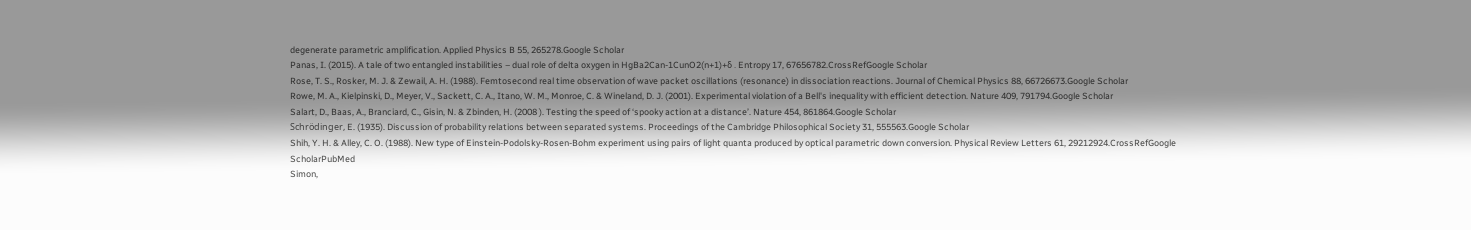degenerate parametric amplification. Applied Physics B 55, 265278.Google Scholar
Panas, I. (2015). A tale of two entangled instabilities – dual role of delta oxygen in HgBa2Can-1CunO2(n+1)+δ . Entropy 17, 67656782.CrossRefGoogle Scholar
Rose, T. S., Rosker, M. J. & Zewail, A. H. (1988). Femtosecond real time observation of wave packet oscillations (resonance) in dissociation reactions. Journal of Chemical Physics 88, 66726673.Google Scholar
Rowe, M. A., Kielpinski, D., Meyer, V., Sackett, C. A., Itano, W. M., Monroe, C. & Wineland, D. J. (2001). Experimental violation of a Bell's inequality with efficient detection. Nature 409, 791794.Google Scholar
Salart, D., Baas, A., Branciard, C., Gisin, N. & Zbinden, H. (2008 ). Testing the speed of ‘spooky action at a distance’. Nature 454, 861864.Google Scholar
Schrödinger, E. (1935). Discussion of probability relations between separated systems. Proceedings of the Cambridge Philosophical Society 31, 555563.Google Scholar
Shih, Y. H. & Alley, C. O. (1988). New type of Einstein-Podolsky-Rosen-Bohm experiment using pairs of light quanta produced by optical parametric down conversion. Physical Review Letters 61, 29212924.CrossRefGoogle ScholarPubMed
Simon,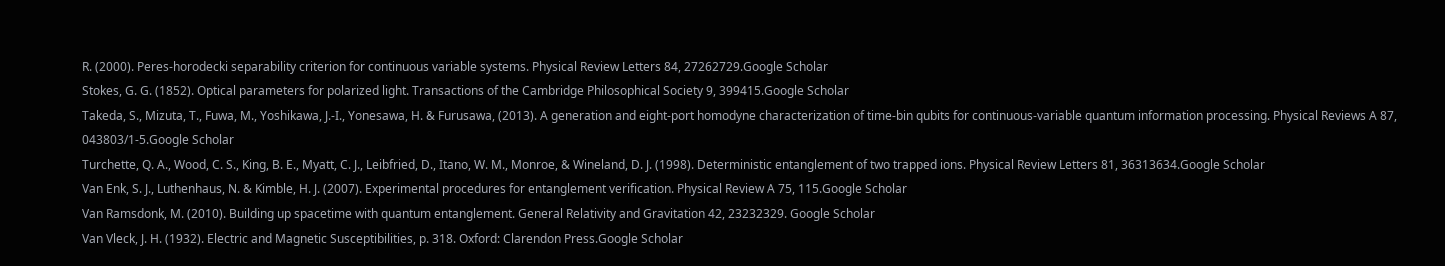R. (2000). Peres-horodecki separability criterion for continuous variable systems. Physical Review Letters 84, 27262729.Google Scholar
Stokes, G. G. (1852). Optical parameters for polarized light. Transactions of the Cambridge Philosophical Society 9, 399415.Google Scholar
Takeda, S., Mizuta, T., Fuwa, M., Yoshikawa, J.-I., Yonesawa, H. & Furusawa, (2013). A generation and eight-port homodyne characterization of time-bin qubits for continuous-variable quantum information processing. Physical Reviews A 87, 043803/1-5.Google Scholar
Turchette, Q. A., Wood, C. S., King, B. E., Myatt, C. J., Leibfried, D., Itano, W. M., Monroe, & Wineland, D. J. (1998). Deterministic entanglement of two trapped ions. Physical Review Letters 81, 36313634.Google Scholar
Van Enk, S. J., Luthenhaus, N. & Kimble, H. J. (2007). Experimental procedures for entanglement verification. Physical Review A 75, 115.Google Scholar
Van Ramsdonk, M. (2010). Building up spacetime with quantum entanglement. General Relativity and Gravitation 42, 23232329. Google Scholar
Van Vleck, J. H. (1932). Electric and Magnetic Susceptibilities, p. 318. Oxford: Clarendon Press.Google Scholar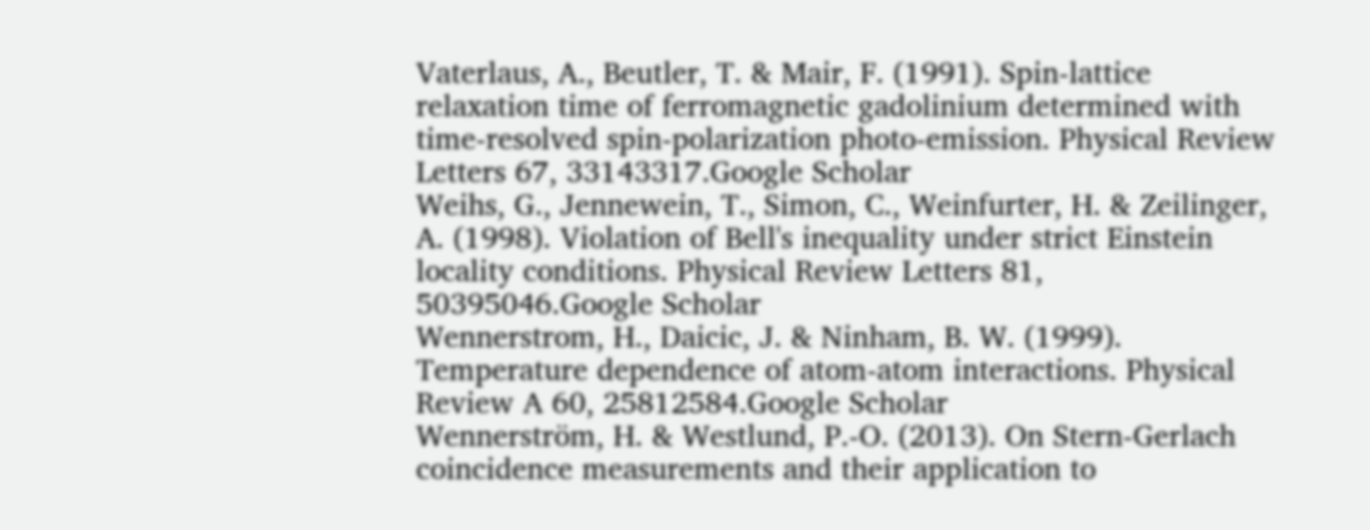Vaterlaus, A., Beutler, T. & Mair, F. (1991). Spin-lattice relaxation time of ferromagnetic gadolinium determined with time-resolved spin-polarization photo-emission. Physical Review Letters 67, 33143317.Google Scholar
Weihs, G., Jennewein, T., Simon, C., Weinfurter, H. & Zeilinger, A. (1998). Violation of Bell's inequality under strict Einstein locality conditions. Physical Review Letters 81, 50395046.Google Scholar
Wennerstrom, H., Daicic, J. & Ninham, B. W. (1999). Temperature dependence of atom-atom interactions. Physical Review A 60, 25812584.Google Scholar
Wennerström, H. & Westlund, P.-O. (2013). On Stern-Gerlach coincidence measurements and their application to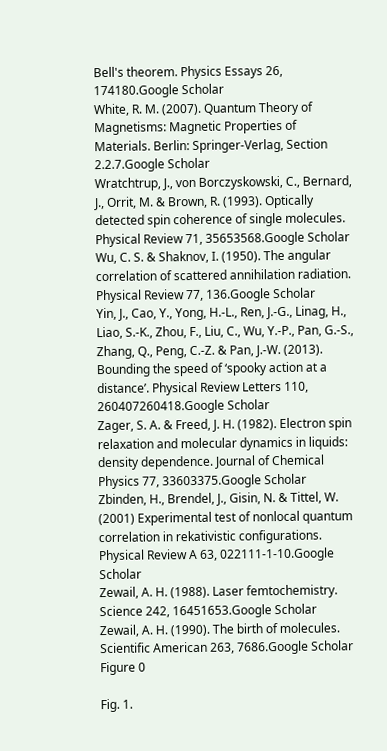Bell's theorem. Physics Essays 26, 174180.Google Scholar
White, R. M. (2007). Quantum Theory of Magnetisms: Magnetic Properties of Materials. Berlin: Springer-Verlag, Section 2.2.7.Google Scholar
Wratchtrup, J., von Borczyskowski, C., Bernard, J., Orrit, M. & Brown, R. (1993). Optically detected spin coherence of single molecules. Physical Review 71, 35653568.Google Scholar
Wu, C. S. & Shaknov, I. (1950). The angular correlation of scattered annihilation radiation. Physical Review 77, 136.Google Scholar
Yin, J., Cao, Y., Yong, H.-L., Ren, J.-G., Linag, H., Liao, S.-K., Zhou, F., Liu, C., Wu, Y.-P., Pan, G.-S., Zhang, Q., Peng, C.-Z. & Pan, J.-W. (2013). Bounding the speed of ‘spooky action at a distance’. Physical Review Letters 110, 260407260418.Google Scholar
Zager, S. A. & Freed, J. H. (1982). Electron spin relaxation and molecular dynamics in liquids: density dependence. Journal of Chemical Physics 77, 33603375.Google Scholar
Zbinden, H., Brendel, J., Gisin, N. & Tittel, W. (2001) Experimental test of nonlocal quantum correlation in rekativistic configurations. Physical Review A 63, 022111-1-10.Google Scholar
Zewail, A. H. (1988). Laser femtochemistry. Science 242, 16451653.Google Scholar
Zewail, A. H. (1990). The birth of molecules. Scientific American 263, 7686.Google Scholar
Figure 0

Fig. 1.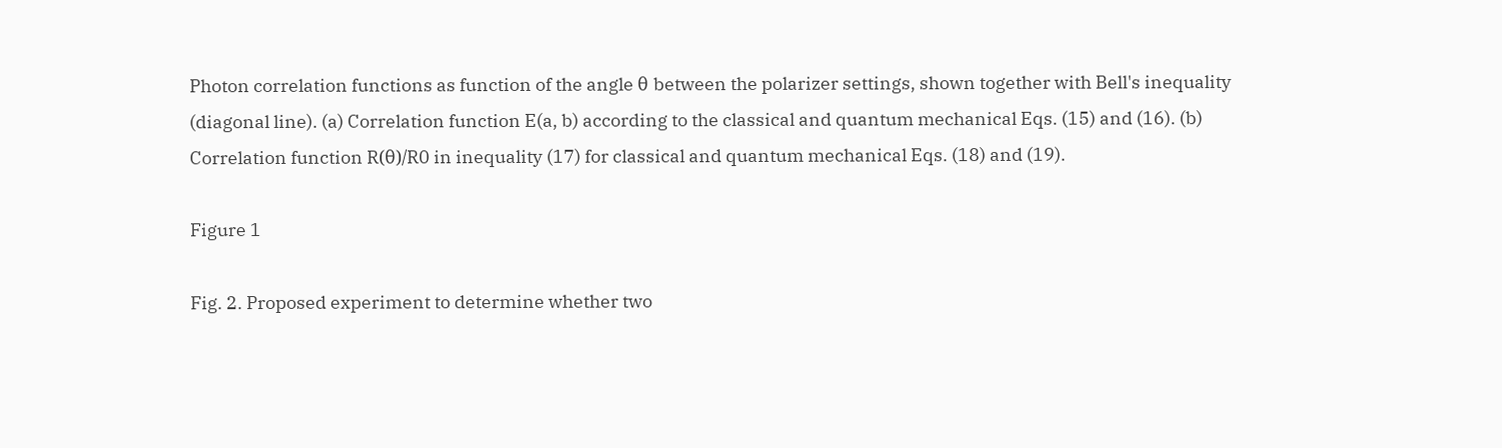Photon correlation functions as function of the angle θ between the polarizer settings, shown together with Bell's inequality (diagonal line). (a) Correlation function E(a, b) according to the classical and quantum mechanical Eqs. (15) and (16). (b) Correlation function R(θ)/R0 in inequality (17) for classical and quantum mechanical Eqs. (18) and (19).

Figure 1

Fig. 2. Proposed experiment to determine whether two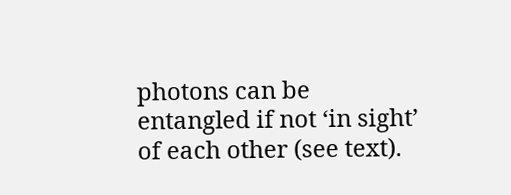photons can be entangled if not ‘in sight’ of each other (see text).